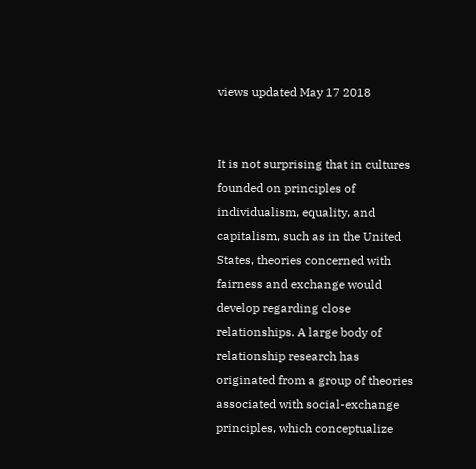views updated May 17 2018


It is not surprising that in cultures founded on principles of individualism, equality, and capitalism, such as in the United States, theories concerned with fairness and exchange would develop regarding close relationships. A large body of relationship research has originated from a group of theories associated with social-exchange principles, which conceptualize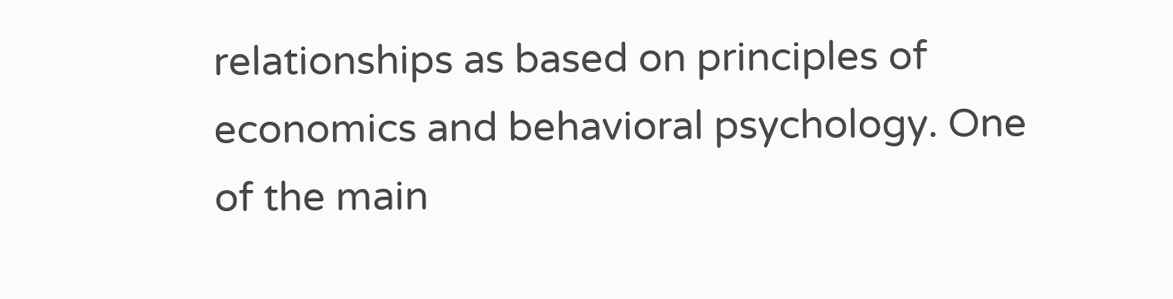relationships as based on principles of economics and behavioral psychology. One of the main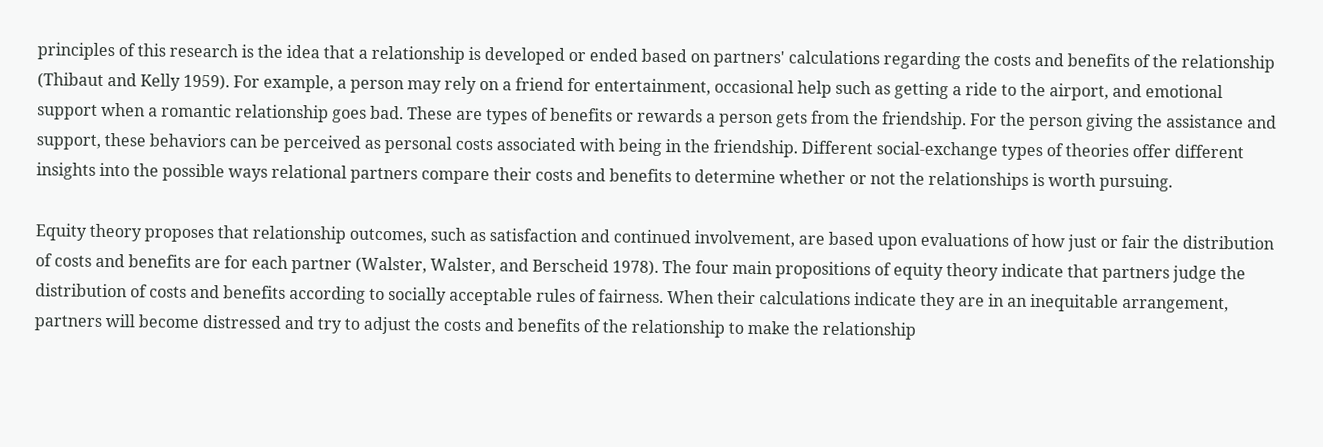principles of this research is the idea that a relationship is developed or ended based on partners' calculations regarding the costs and benefits of the relationship (Thibaut and Kelly 1959). For example, a person may rely on a friend for entertainment, occasional help such as getting a ride to the airport, and emotional support when a romantic relationship goes bad. These are types of benefits or rewards a person gets from the friendship. For the person giving the assistance and support, these behaviors can be perceived as personal costs associated with being in the friendship. Different social-exchange types of theories offer different insights into the possible ways relational partners compare their costs and benefits to determine whether or not the relationships is worth pursuing.

Equity theory proposes that relationship outcomes, such as satisfaction and continued involvement, are based upon evaluations of how just or fair the distribution of costs and benefits are for each partner (Walster, Walster, and Berscheid 1978). The four main propositions of equity theory indicate that partners judge the distribution of costs and benefits according to socially acceptable rules of fairness. When their calculations indicate they are in an inequitable arrangement, partners will become distressed and try to adjust the costs and benefits of the relationship to make the relationship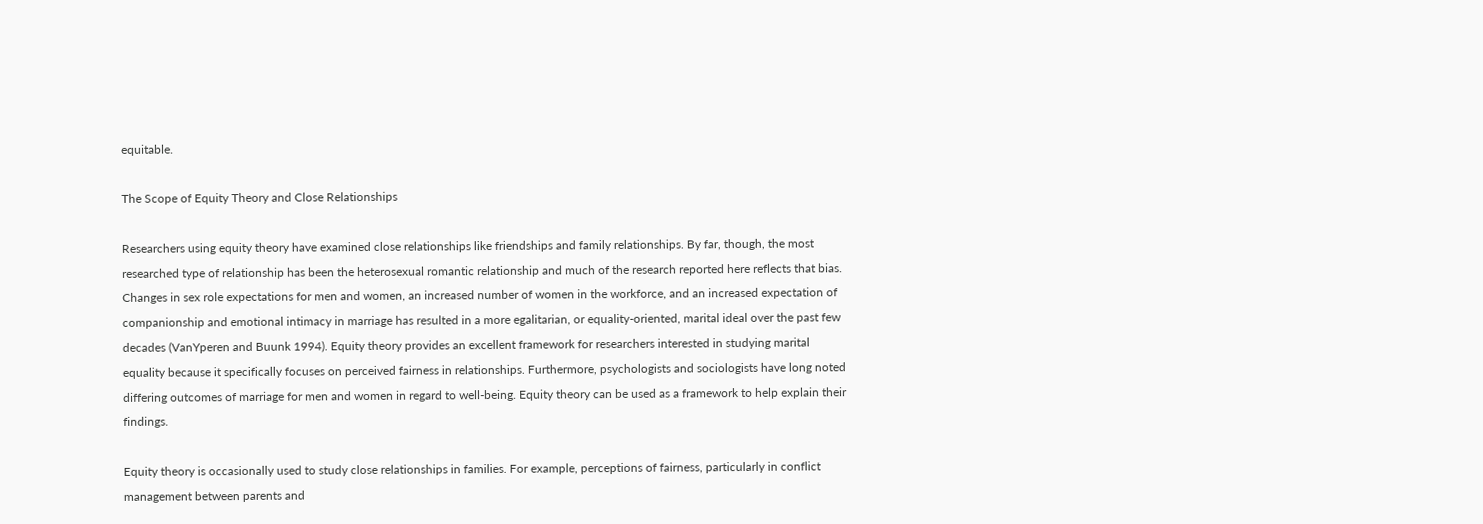equitable.

The Scope of Equity Theory and Close Relationships

Researchers using equity theory have examined close relationships like friendships and family relationships. By far, though, the most researched type of relationship has been the heterosexual romantic relationship and much of the research reported here reflects that bias. Changes in sex role expectations for men and women, an increased number of women in the workforce, and an increased expectation of companionship and emotional intimacy in marriage has resulted in a more egalitarian, or equality-oriented, marital ideal over the past few decades (VanYperen and Buunk 1994). Equity theory provides an excellent framework for researchers interested in studying marital equality because it specifically focuses on perceived fairness in relationships. Furthermore, psychologists and sociologists have long noted differing outcomes of marriage for men and women in regard to well-being. Equity theory can be used as a framework to help explain their findings.

Equity theory is occasionally used to study close relationships in families. For example, perceptions of fairness, particularly in conflict management between parents and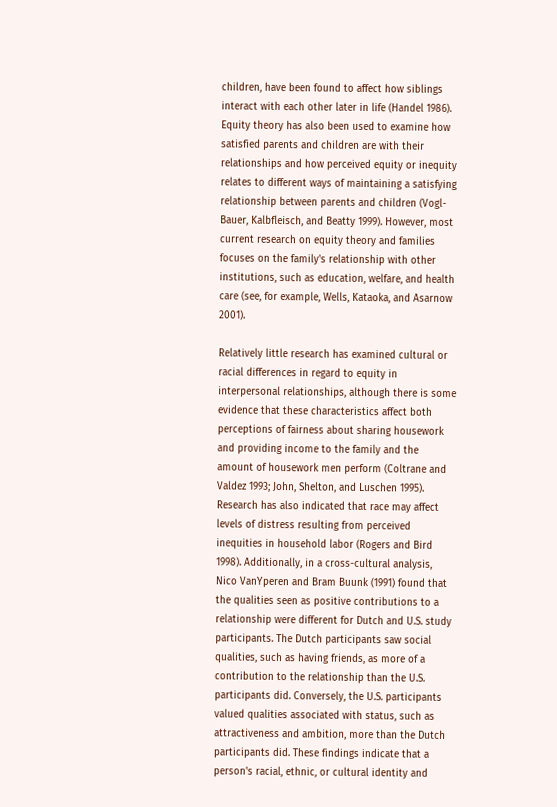children, have been found to affect how siblings interact with each other later in life (Handel 1986). Equity theory has also been used to examine how satisfied parents and children are with their relationships and how perceived equity or inequity relates to different ways of maintaining a satisfying relationship between parents and children (Vogl-Bauer, Kalbfleisch, and Beatty 1999). However, most current research on equity theory and families focuses on the family's relationship with other institutions, such as education, welfare, and health care (see, for example, Wells, Kataoka, and Asarnow 2001).

Relatively little research has examined cultural or racial differences in regard to equity in interpersonal relationships, although there is some evidence that these characteristics affect both perceptions of fairness about sharing housework and providing income to the family and the amount of housework men perform (Coltrane and Valdez 1993; John, Shelton, and Luschen 1995). Research has also indicated that race may affect levels of distress resulting from perceived inequities in household labor (Rogers and Bird 1998). Additionally, in a cross-cultural analysis, Nico VanYperen and Bram Buunk (1991) found that the qualities seen as positive contributions to a relationship were different for Dutch and U.S. study participants. The Dutch participants saw social qualities, such as having friends, as more of a contribution to the relationship than the U.S. participants did. Conversely, the U.S. participants valued qualities associated with status, such as attractiveness and ambition, more than the Dutch participants did. These findings indicate that a person's racial, ethnic, or cultural identity and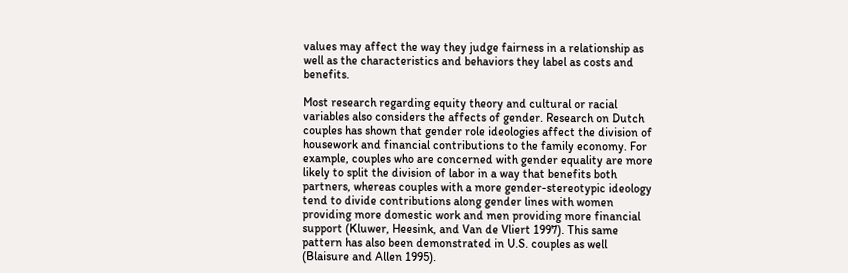values may affect the way they judge fairness in a relationship as well as the characteristics and behaviors they label as costs and benefits.

Most research regarding equity theory and cultural or racial variables also considers the affects of gender. Research on Dutch couples has shown that gender role ideologies affect the division of housework and financial contributions to the family economy. For example, couples who are concerned with gender equality are more likely to split the division of labor in a way that benefits both partners, whereas couples with a more gender-stereotypic ideology tend to divide contributions along gender lines with women providing more domestic work and men providing more financial support (Kluwer, Heesink, and Van de Vliert 1997). This same pattern has also been demonstrated in U.S. couples as well (Blaisure and Allen 1995).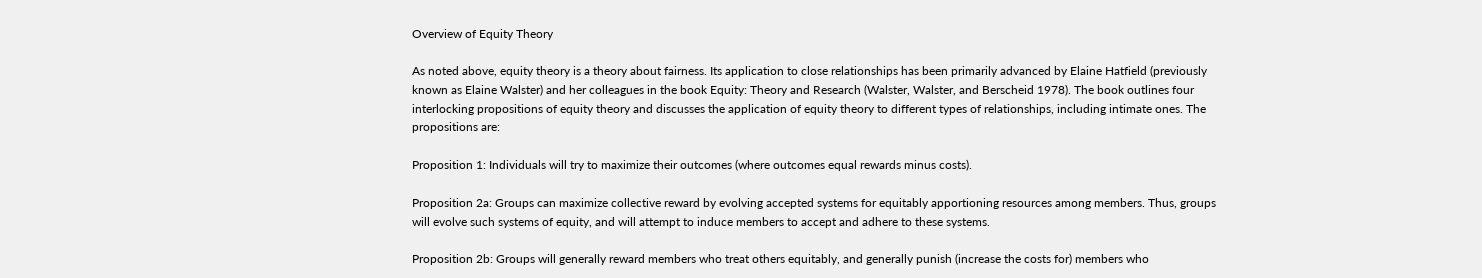Overview of Equity Theory

As noted above, equity theory is a theory about fairness. Its application to close relationships has been primarily advanced by Elaine Hatfield (previously known as Elaine Walster) and her colleagues in the book Equity: Theory and Research (Walster, Walster, and Berscheid 1978). The book outlines four interlocking propositions of equity theory and discusses the application of equity theory to different types of relationships, including intimate ones. The propositions are:

Proposition 1: Individuals will try to maximize their outcomes (where outcomes equal rewards minus costs).

Proposition 2a: Groups can maximize collective reward by evolving accepted systems for equitably apportioning resources among members. Thus, groups will evolve such systems of equity, and will attempt to induce members to accept and adhere to these systems.

Proposition 2b: Groups will generally reward members who treat others equitably, and generally punish (increase the costs for) members who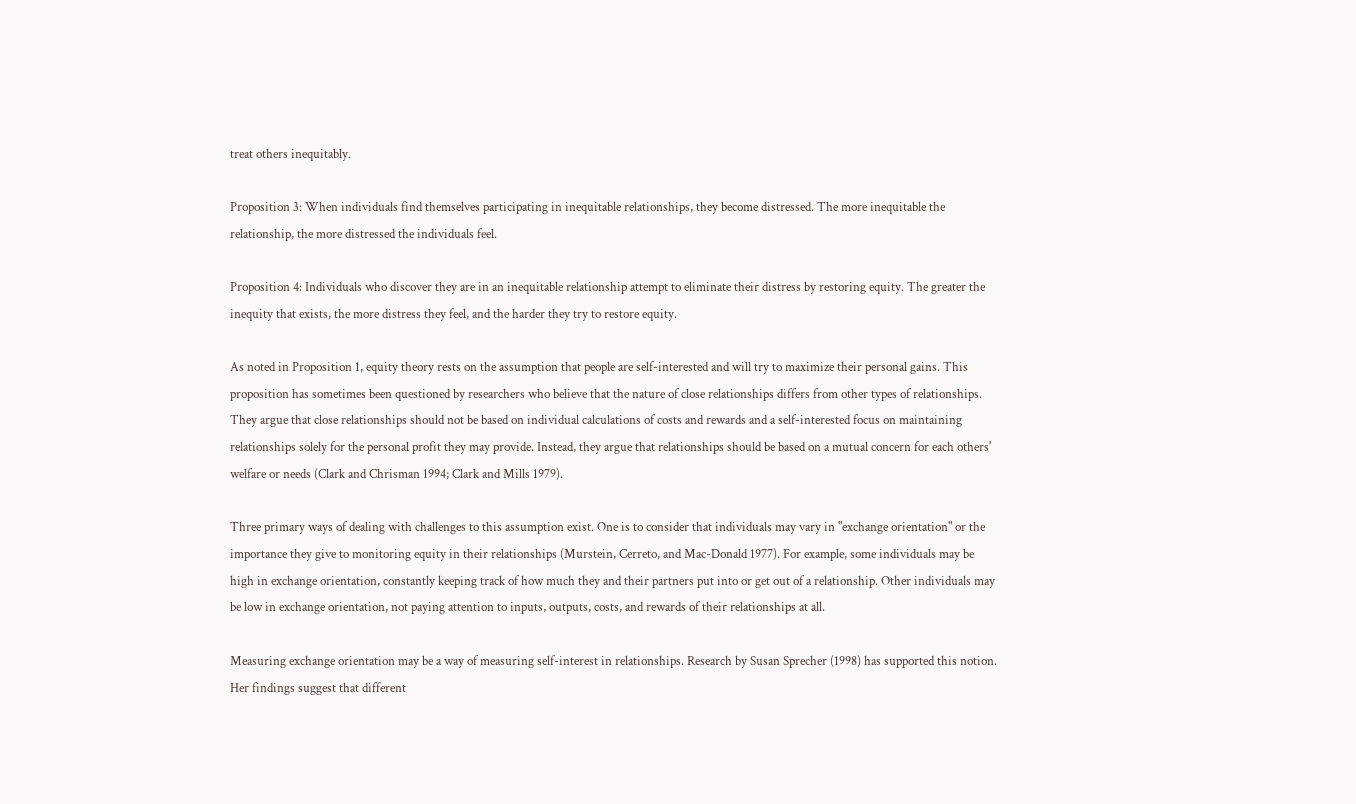treat others inequitably.

Proposition 3: When individuals find themselves participating in inequitable relationships, they become distressed. The more inequitable the relationship, the more distressed the individuals feel.

Proposition 4: Individuals who discover they are in an inequitable relationship attempt to eliminate their distress by restoring equity. The greater the inequity that exists, the more distress they feel, and the harder they try to restore equity.

As noted in Proposition 1, equity theory rests on the assumption that people are self-interested and will try to maximize their personal gains. This proposition has sometimes been questioned by researchers who believe that the nature of close relationships differs from other types of relationships. They argue that close relationships should not be based on individual calculations of costs and rewards and a self-interested focus on maintaining relationships solely for the personal profit they may provide. Instead, they argue that relationships should be based on a mutual concern for each others' welfare or needs (Clark and Chrisman 1994; Clark and Mills 1979).

Three primary ways of dealing with challenges to this assumption exist. One is to consider that individuals may vary in "exchange orientation" or the importance they give to monitoring equity in their relationships (Murstein, Cerreto, and Mac-Donald 1977). For example, some individuals may be high in exchange orientation, constantly keeping track of how much they and their partners put into or get out of a relationship. Other individuals may be low in exchange orientation, not paying attention to inputs, outputs, costs, and rewards of their relationships at all.

Measuring exchange orientation may be a way of measuring self-interest in relationships. Research by Susan Sprecher (1998) has supported this notion. Her findings suggest that different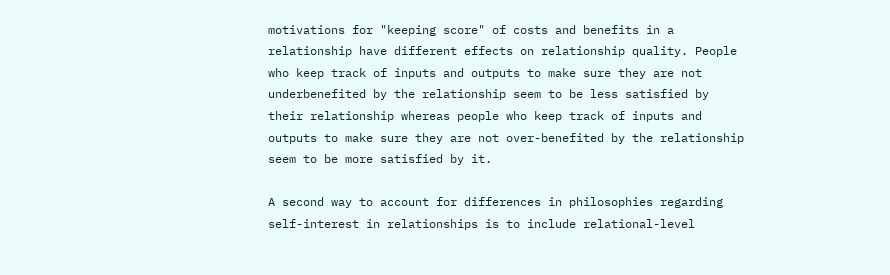motivations for "keeping score" of costs and benefits in a relationship have different effects on relationship quality. People who keep track of inputs and outputs to make sure they are not underbenefited by the relationship seem to be less satisfied by their relationship whereas people who keep track of inputs and outputs to make sure they are not over-benefited by the relationship seem to be more satisfied by it.

A second way to account for differences in philosophies regarding self-interest in relationships is to include relational-level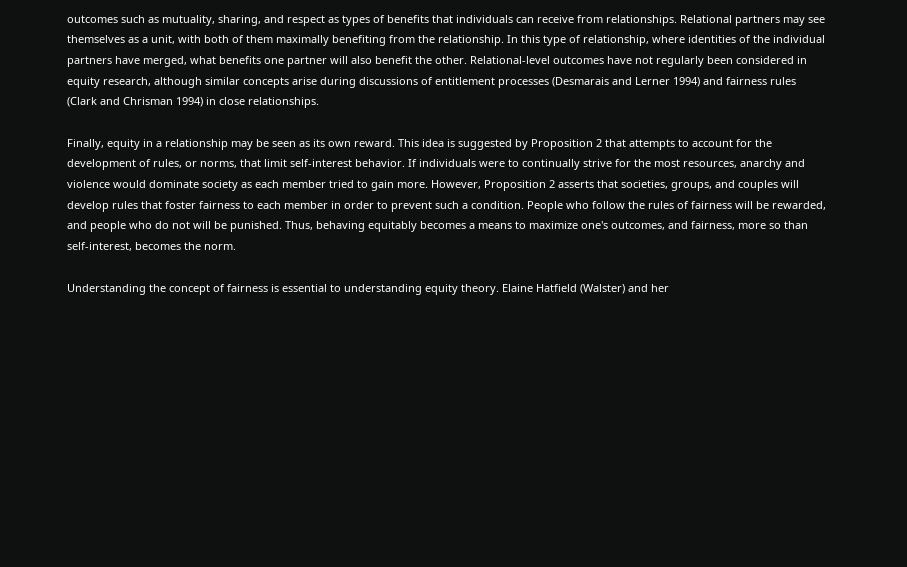outcomes such as mutuality, sharing, and respect as types of benefits that individuals can receive from relationships. Relational partners may see themselves as a unit, with both of them maximally benefiting from the relationship. In this type of relationship, where identities of the individual partners have merged, what benefits one partner will also benefit the other. Relational-level outcomes have not regularly been considered in equity research, although similar concepts arise during discussions of entitlement processes (Desmarais and Lerner 1994) and fairness rules (Clark and Chrisman 1994) in close relationships.

Finally, equity in a relationship may be seen as its own reward. This idea is suggested by Proposition 2 that attempts to account for the development of rules, or norms, that limit self-interest behavior. If individuals were to continually strive for the most resources, anarchy and violence would dominate society as each member tried to gain more. However, Proposition 2 asserts that societies, groups, and couples will develop rules that foster fairness to each member in order to prevent such a condition. People who follow the rules of fairness will be rewarded, and people who do not will be punished. Thus, behaving equitably becomes a means to maximize one's outcomes, and fairness, more so than self-interest, becomes the norm.

Understanding the concept of fairness is essential to understanding equity theory. Elaine Hatfield (Walster) and her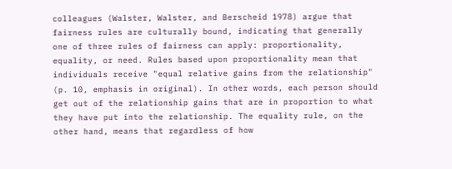colleagues (Walster, Walster, and Berscheid 1978) argue that fairness rules are culturally bound, indicating that generally one of three rules of fairness can apply: proportionality, equality, or need. Rules based upon proportionality mean that individuals receive "equal relative gains from the relationship" (p. 10, emphasis in original). In other words, each person should get out of the relationship gains that are in proportion to what they have put into the relationship. The equality rule, on the other hand, means that regardless of how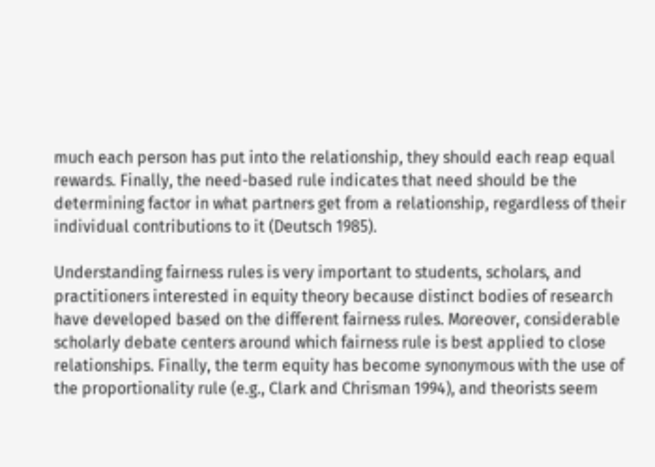much each person has put into the relationship, they should each reap equal rewards. Finally, the need-based rule indicates that need should be the determining factor in what partners get from a relationship, regardless of their individual contributions to it (Deutsch 1985).

Understanding fairness rules is very important to students, scholars, and practitioners interested in equity theory because distinct bodies of research have developed based on the different fairness rules. Moreover, considerable scholarly debate centers around which fairness rule is best applied to close relationships. Finally, the term equity has become synonymous with the use of the proportionality rule (e.g., Clark and Chrisman 1994), and theorists seem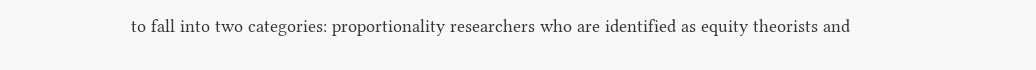to fall into two categories: proportionality researchers who are identified as equity theorists and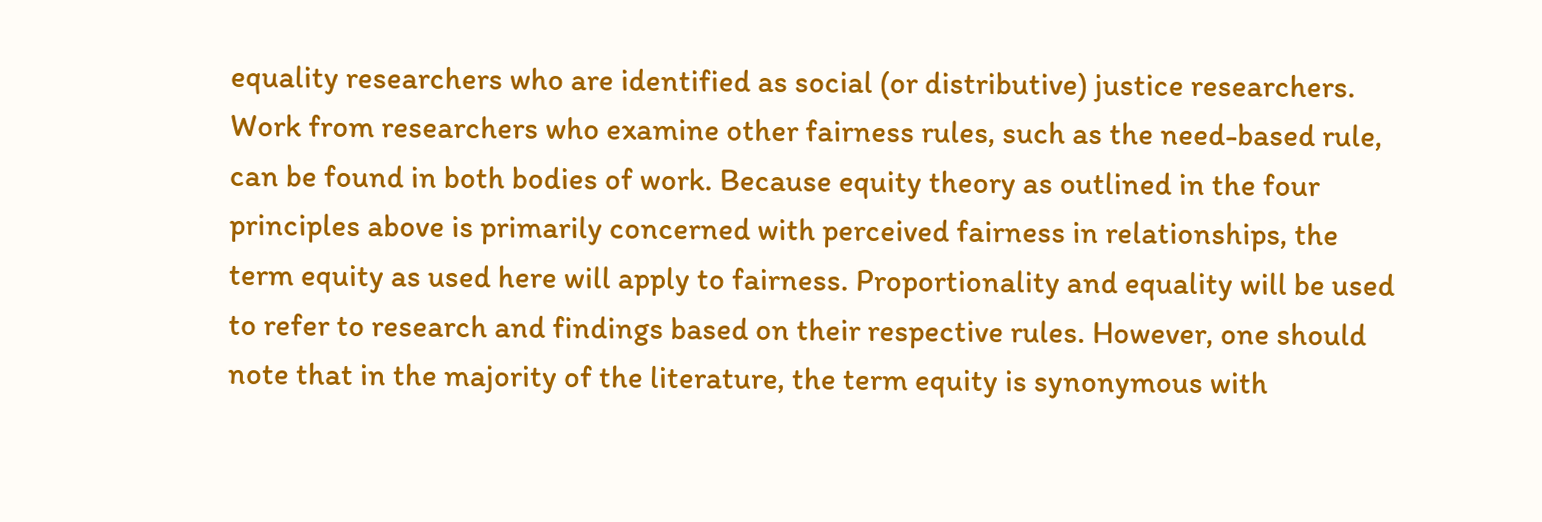equality researchers who are identified as social (or distributive) justice researchers. Work from researchers who examine other fairness rules, such as the need-based rule, can be found in both bodies of work. Because equity theory as outlined in the four principles above is primarily concerned with perceived fairness in relationships, the term equity as used here will apply to fairness. Proportionality and equality will be used to refer to research and findings based on their respective rules. However, one should note that in the majority of the literature, the term equity is synonymous with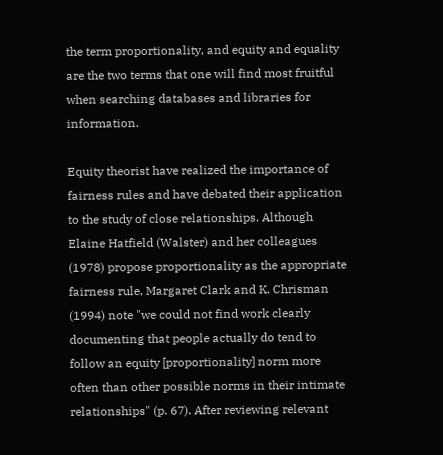the term proportionality, and equity and equality are the two terms that one will find most fruitful when searching databases and libraries for information.

Equity theorist have realized the importance of fairness rules and have debated their application to the study of close relationships. Although Elaine Hatfield (Walster) and her colleagues (1978) propose proportionality as the appropriate fairness rule, Margaret Clark and K. Chrisman (1994) note "we could not find work clearly documenting that people actually do tend to follow an equity [proportionality] norm more often than other possible norms in their intimate relationships" (p. 67). After reviewing relevant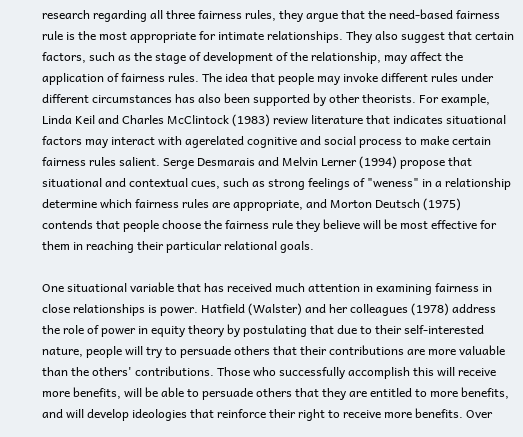research regarding all three fairness rules, they argue that the need-based fairness rule is the most appropriate for intimate relationships. They also suggest that certain factors, such as the stage of development of the relationship, may affect the application of fairness rules. The idea that people may invoke different rules under different circumstances has also been supported by other theorists. For example, Linda Keil and Charles McClintock (1983) review literature that indicates situational factors may interact with agerelated cognitive and social process to make certain fairness rules salient. Serge Desmarais and Melvin Lerner (1994) propose that situational and contextual cues, such as strong feelings of "weness" in a relationship determine which fairness rules are appropriate, and Morton Deutsch (1975) contends that people choose the fairness rule they believe will be most effective for them in reaching their particular relational goals.

One situational variable that has received much attention in examining fairness in close relationships is power. Hatfield (Walster) and her colleagues (1978) address the role of power in equity theory by postulating that due to their self-interested nature, people will try to persuade others that their contributions are more valuable than the others' contributions. Those who successfully accomplish this will receive more benefits, will be able to persuade others that they are entitled to more benefits, and will develop ideologies that reinforce their right to receive more benefits. Over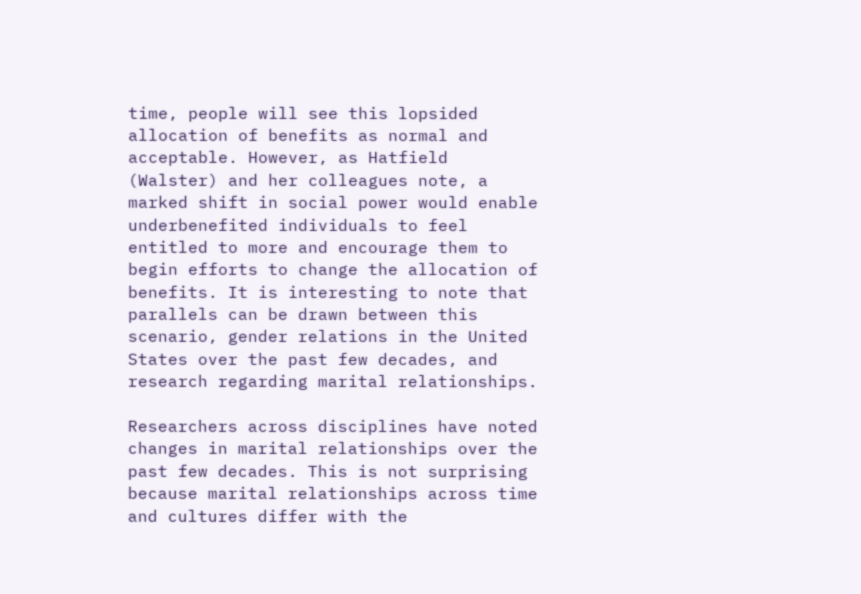time, people will see this lopsided allocation of benefits as normal and acceptable. However, as Hatfield (Walster) and her colleagues note, a marked shift in social power would enable underbenefited individuals to feel entitled to more and encourage them to begin efforts to change the allocation of benefits. It is interesting to note that parallels can be drawn between this scenario, gender relations in the United States over the past few decades, and research regarding marital relationships.

Researchers across disciplines have noted changes in marital relationships over the past few decades. This is not surprising because marital relationships across time and cultures differ with the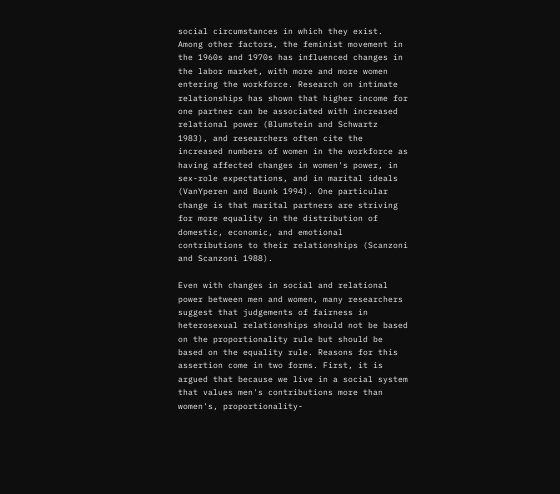social circumstances in which they exist. Among other factors, the feminist movement in the 1960s and 1970s has influenced changes in the labor market, with more and more women entering the workforce. Research on intimate relationships has shown that higher income for one partner can be associated with increased relational power (Blumstein and Schwartz 1983), and researchers often cite the increased numbers of women in the workforce as having affected changes in women's power, in sex-role expectations, and in marital ideals (VanYperen and Buunk 1994). One particular change is that marital partners are striving for more equality in the distribution of domestic, economic, and emotional contributions to their relationships (Scanzoni and Scanzoni 1988).

Even with changes in social and relational power between men and women, many researchers suggest that judgements of fairness in heterosexual relationships should not be based on the proportionality rule but should be based on the equality rule. Reasons for this assertion come in two forms. First, it is argued that because we live in a social system that values men's contributions more than women's, proportionality-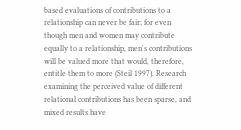based evaluations of contributions to a relationship can never be fair; for even though men and women may contribute equally to a relationship, men's contributions will be valued more that would, therefore, entitle them to more (Steil 1997). Research examining the perceived value of different relational contributions has been sparse, and mixed results have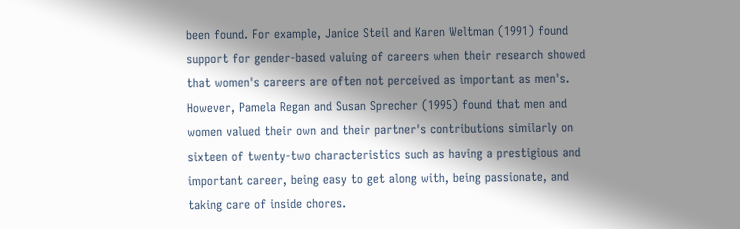been found. For example, Janice Steil and Karen Weltman (1991) found support for gender-based valuing of careers when their research showed that women's careers are often not perceived as important as men's. However, Pamela Regan and Susan Sprecher (1995) found that men and women valued their own and their partner's contributions similarly on sixteen of twenty-two characteristics such as having a prestigious and important career, being easy to get along with, being passionate, and taking care of inside chores.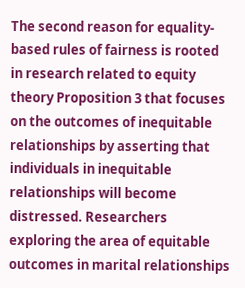The second reason for equality-based rules of fairness is rooted in research related to equity theory Proposition 3 that focuses on the outcomes of inequitable relationships by asserting that individuals in inequitable relationships will become distressed. Researchers exploring the area of equitable outcomes in marital relationships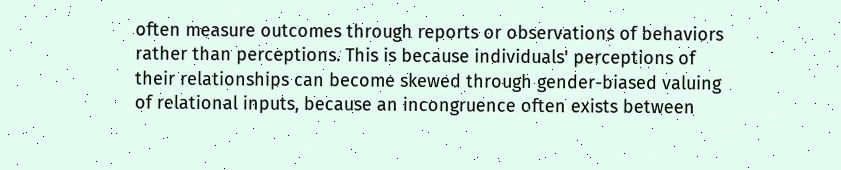often measure outcomes through reports or observations of behaviors rather than perceptions. This is because individuals' perceptions of their relationships can become skewed through gender-biased valuing of relational inputs, because an incongruence often exists between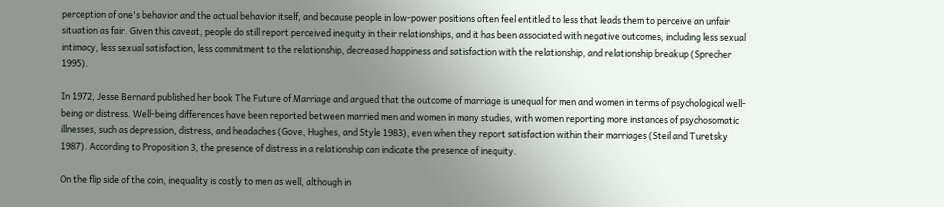perception of one's behavior and the actual behavior itself, and because people in low-power positions often feel entitled to less that leads them to perceive an unfair situation as fair. Given this caveat, people do still report perceived inequity in their relationships, and it has been associated with negative outcomes, including less sexual intimacy, less sexual satisfaction, less commitment to the relationship, decreased happiness and satisfaction with the relationship, and relationship breakup (Sprecher 1995).

In 1972, Jesse Bernard published her book The Future of Marriage and argued that the outcome of marriage is unequal for men and women in terms of psychological well-being or distress. Well-being differences have been reported between married men and women in many studies, with women reporting more instances of psychosomatic illnesses, such as depression, distress, and headaches (Gove, Hughes, and Style 1983), even when they report satisfaction within their marriages (Steil and Turetsky 1987). According to Proposition 3, the presence of distress in a relationship can indicate the presence of inequity.

On the flip side of the coin, inequality is costly to men as well, although in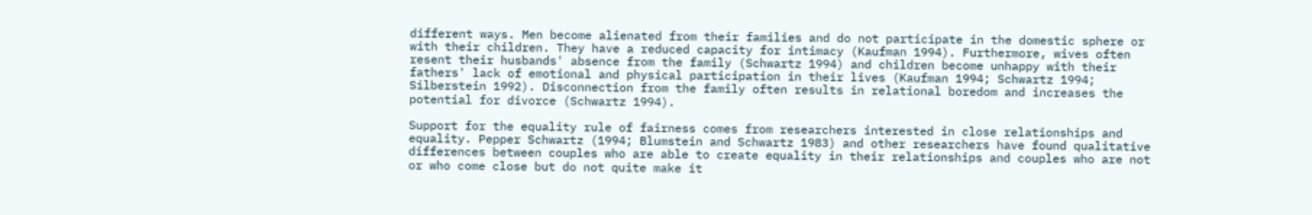different ways. Men become alienated from their families and do not participate in the domestic sphere or with their children. They have a reduced capacity for intimacy (Kaufman 1994). Furthermore, wives often resent their husbands' absence from the family (Schwartz 1994) and children become unhappy with their fathers' lack of emotional and physical participation in their lives (Kaufman 1994; Schwartz 1994; Silberstein 1992). Disconnection from the family often results in relational boredom and increases the potential for divorce (Schwartz 1994).

Support for the equality rule of fairness comes from researchers interested in close relationships and equality. Pepper Schwartz (1994; Blumstein and Schwartz 1983) and other researchers have found qualitative differences between couples who are able to create equality in their relationships and couples who are not or who come close but do not quite make it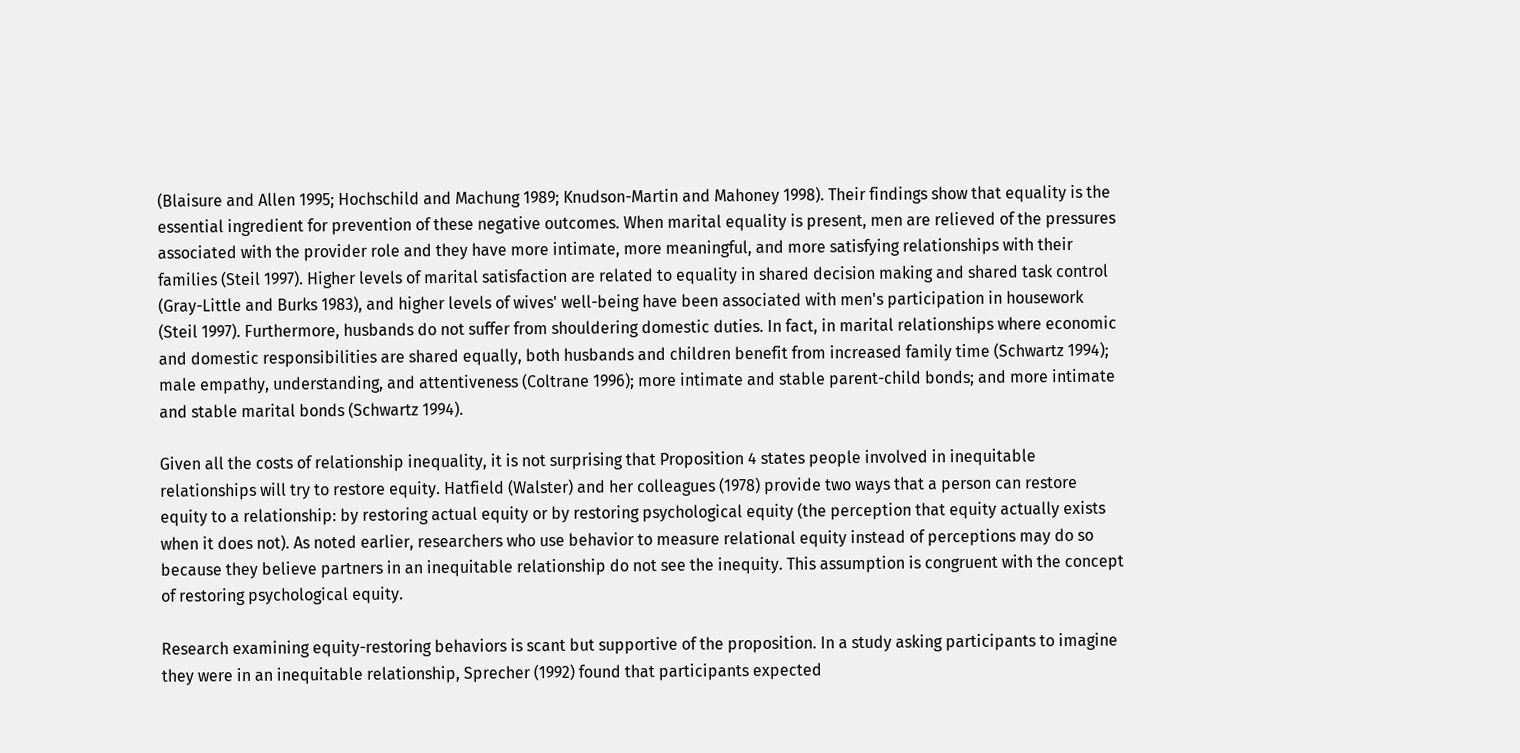(Blaisure and Allen 1995; Hochschild and Machung 1989; Knudson-Martin and Mahoney 1998). Their findings show that equality is the essential ingredient for prevention of these negative outcomes. When marital equality is present, men are relieved of the pressures associated with the provider role and they have more intimate, more meaningful, and more satisfying relationships with their families (Steil 1997). Higher levels of marital satisfaction are related to equality in shared decision making and shared task control (Gray-Little and Burks 1983), and higher levels of wives' well-being have been associated with men's participation in housework (Steil 1997). Furthermore, husbands do not suffer from shouldering domestic duties. In fact, in marital relationships where economic and domestic responsibilities are shared equally, both husbands and children benefit from increased family time (Schwartz 1994); male empathy, understanding, and attentiveness (Coltrane 1996); more intimate and stable parent-child bonds; and more intimate and stable marital bonds (Schwartz 1994).

Given all the costs of relationship inequality, it is not surprising that Proposition 4 states people involved in inequitable relationships will try to restore equity. Hatfield (Walster) and her colleagues (1978) provide two ways that a person can restore equity to a relationship: by restoring actual equity or by restoring psychological equity (the perception that equity actually exists when it does not). As noted earlier, researchers who use behavior to measure relational equity instead of perceptions may do so because they believe partners in an inequitable relationship do not see the inequity. This assumption is congruent with the concept of restoring psychological equity.

Research examining equity-restoring behaviors is scant but supportive of the proposition. In a study asking participants to imagine they were in an inequitable relationship, Sprecher (1992) found that participants expected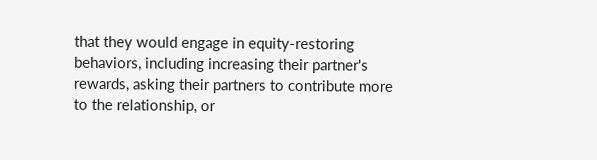that they would engage in equity-restoring behaviors, including increasing their partner's rewards, asking their partners to contribute more to the relationship, or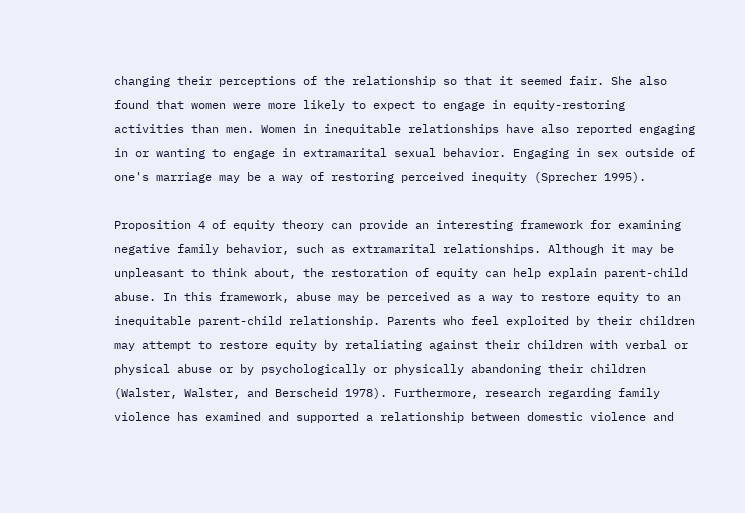changing their perceptions of the relationship so that it seemed fair. She also found that women were more likely to expect to engage in equity-restoring activities than men. Women in inequitable relationships have also reported engaging in or wanting to engage in extramarital sexual behavior. Engaging in sex outside of one's marriage may be a way of restoring perceived inequity (Sprecher 1995).

Proposition 4 of equity theory can provide an interesting framework for examining negative family behavior, such as extramarital relationships. Although it may be unpleasant to think about, the restoration of equity can help explain parent-child abuse. In this framework, abuse may be perceived as a way to restore equity to an inequitable parent-child relationship. Parents who feel exploited by their children may attempt to restore equity by retaliating against their children with verbal or physical abuse or by psychologically or physically abandoning their children (Walster, Walster, and Berscheid 1978). Furthermore, research regarding family violence has examined and supported a relationship between domestic violence and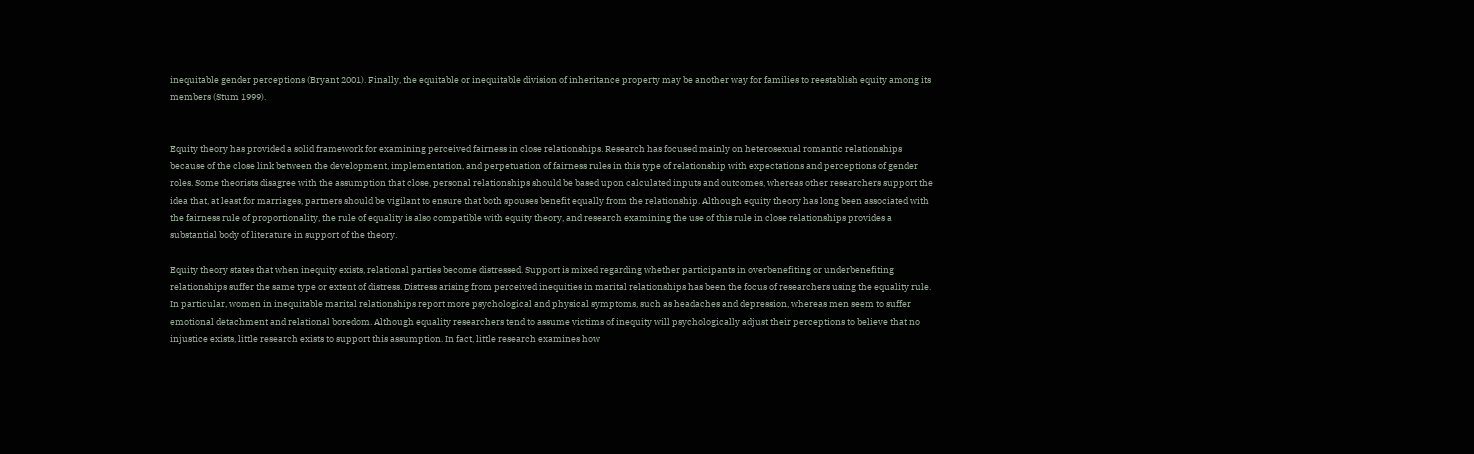inequitable gender perceptions (Bryant 2001). Finally, the equitable or inequitable division of inheritance property may be another way for families to reestablish equity among its members (Stum 1999).


Equity theory has provided a solid framework for examining perceived fairness in close relationships. Research has focused mainly on heterosexual romantic relationships because of the close link between the development, implementation, and perpetuation of fairness rules in this type of relationship with expectations and perceptions of gender roles. Some theorists disagree with the assumption that close, personal relationships should be based upon calculated inputs and outcomes, whereas other researchers support the idea that, at least for marriages, partners should be vigilant to ensure that both spouses benefit equally from the relationship. Although equity theory has long been associated with the fairness rule of proportionality, the rule of equality is also compatible with equity theory, and research examining the use of this rule in close relationships provides a substantial body of literature in support of the theory.

Equity theory states that when inequity exists, relational parties become distressed. Support is mixed regarding whether participants in overbenefiting or underbenefiting relationships suffer the same type or extent of distress. Distress arising from perceived inequities in marital relationships has been the focus of researchers using the equality rule. In particular, women in inequitable marital relationships report more psychological and physical symptoms, such as headaches and depression, whereas men seem to suffer emotional detachment and relational boredom. Although equality researchers tend to assume victims of inequity will psychologically adjust their perceptions to believe that no injustice exists, little research exists to support this assumption. In fact, little research examines how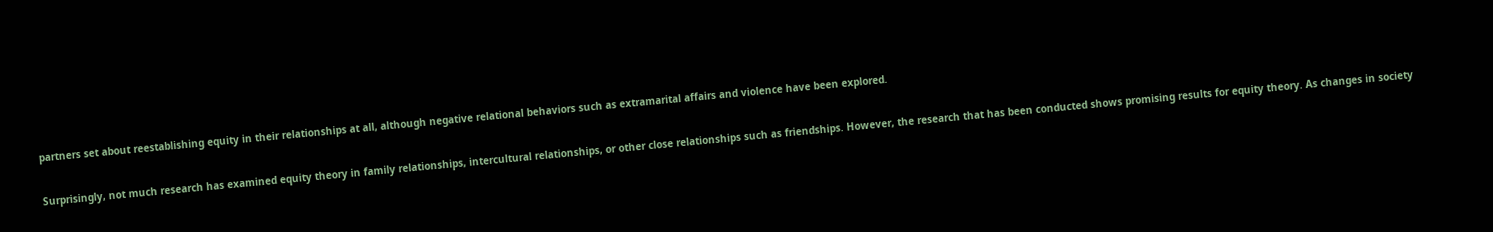partners set about reestablishing equity in their relationships at all, although negative relational behaviors such as extramarital affairs and violence have been explored.

Surprisingly, not much research has examined equity theory in family relationships, intercultural relationships, or other close relationships such as friendships. However, the research that has been conducted shows promising results for equity theory. As changes in society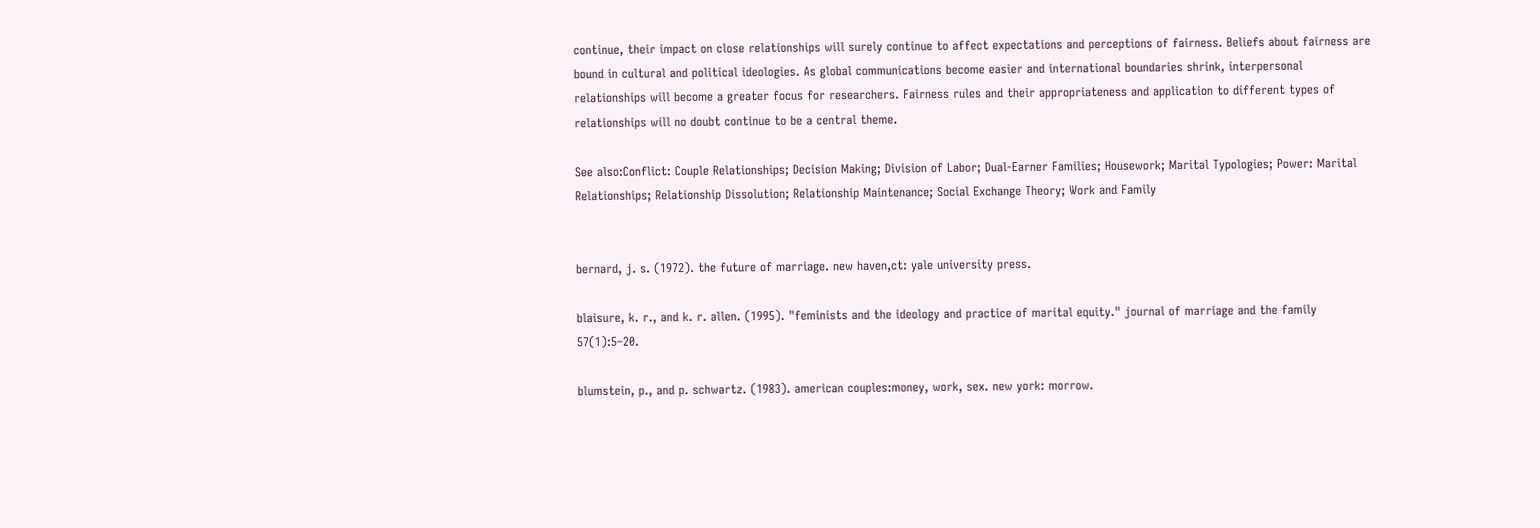continue, their impact on close relationships will surely continue to affect expectations and perceptions of fairness. Beliefs about fairness are bound in cultural and political ideologies. As global communications become easier and international boundaries shrink, interpersonal relationships will become a greater focus for researchers. Fairness rules and their appropriateness and application to different types of relationships will no doubt continue to be a central theme.

See also:Conflict: Couple Relationships; Decision Making; Division of Labor; Dual-Earner Families; Housework; Marital Typologies; Power: Marital Relationships; Relationship Dissolution; Relationship Maintenance; Social Exchange Theory; Work and Family


bernard, j. s. (1972). the future of marriage. new haven,ct: yale university press.

blaisure, k. r., and k. r. allen. (1995). "feminists and the ideology and practice of marital equity." journal of marriage and the family 57(1):5–20.

blumstein, p., and p. schwartz. (1983). american couples:money, work, sex. new york: morrow.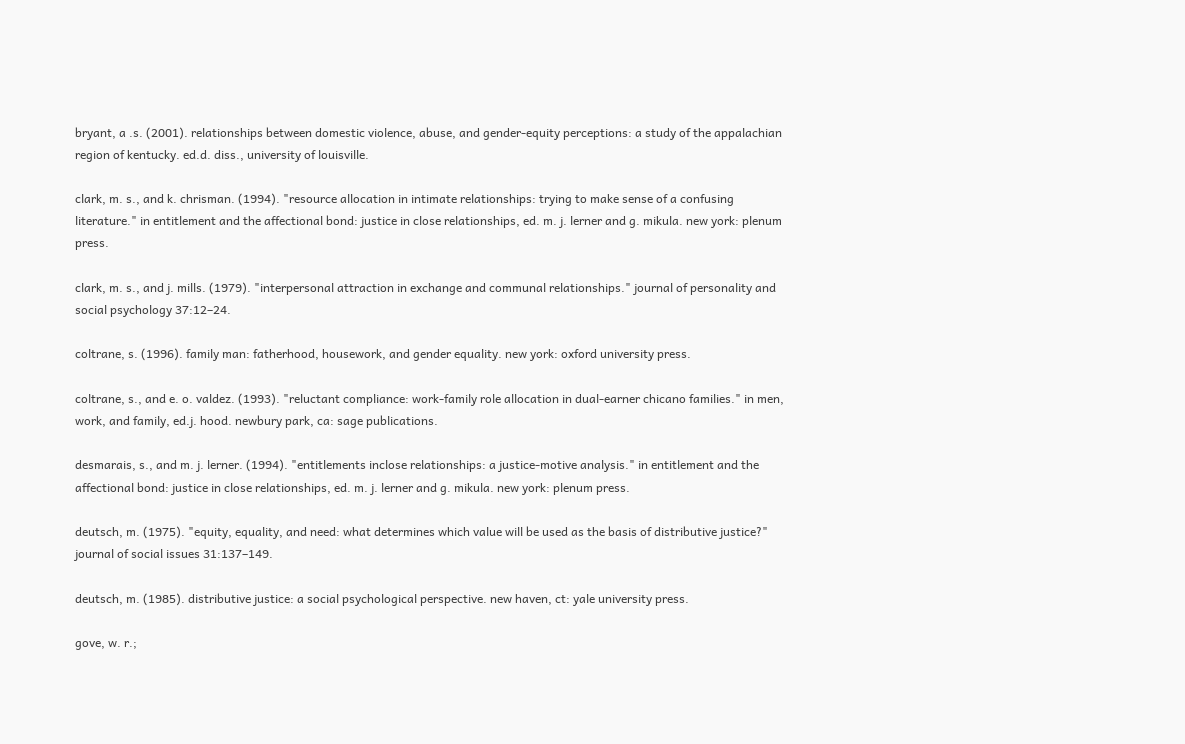bryant, a .s. (2001). relationships between domestic violence, abuse, and gender-equity perceptions: a study of the appalachian region of kentucky. ed.d. diss., university of louisville.

clark, m. s., and k. chrisman. (1994). "resource allocation in intimate relationships: trying to make sense of a confusing literature." in entitlement and the affectional bond: justice in close relationships, ed. m. j. lerner and g. mikula. new york: plenum press.

clark, m. s., and j. mills. (1979). "interpersonal attraction in exchange and communal relationships." journal of personality and social psychology 37:12–24.

coltrane, s. (1996). family man: fatherhood, housework, and gender equality. new york: oxford university press.

coltrane, s., and e. o. valdez. (1993). "reluctant compliance: work-family role allocation in dual-earner chicano families." in men, work, and family, ed.j. hood. newbury park, ca: sage publications.

desmarais, s., and m. j. lerner. (1994). "entitlements inclose relationships: a justice-motive analysis." in entitlement and the affectional bond: justice in close relationships, ed. m. j. lerner and g. mikula. new york: plenum press.

deutsch, m. (1975). "equity, equality, and need: what determines which value will be used as the basis of distributive justice?" journal of social issues 31:137–149.

deutsch, m. (1985). distributive justice: a social psychological perspective. new haven, ct: yale university press.

gove, w. r.;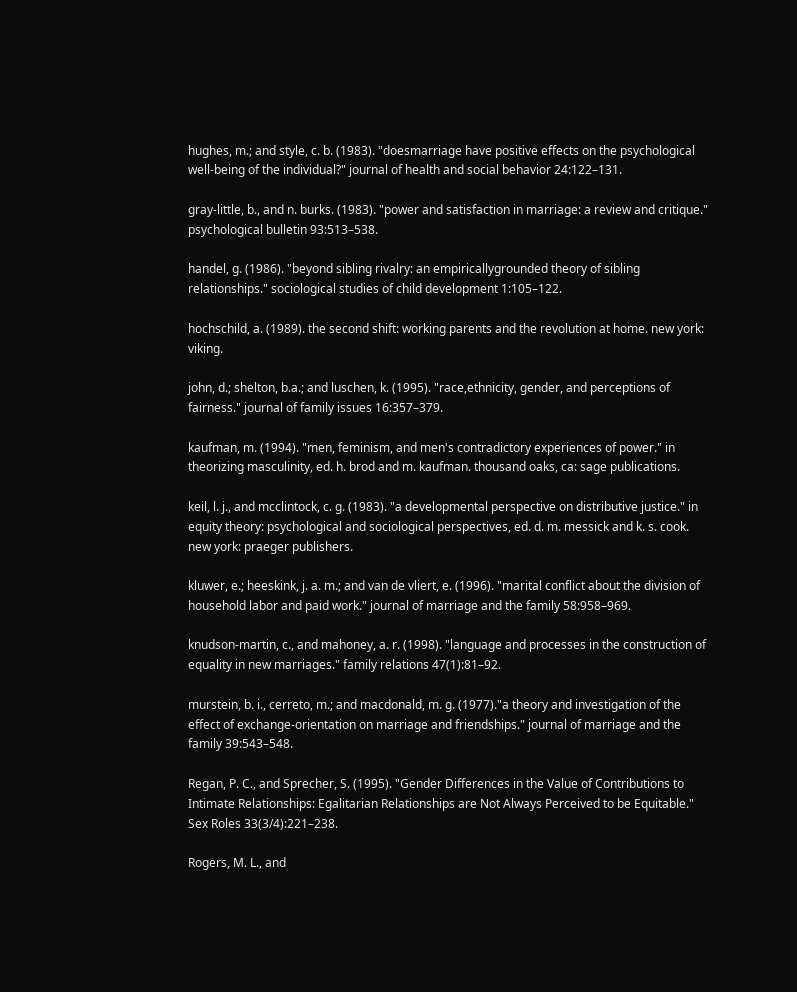hughes, m.; and style, c. b. (1983). "doesmarriage have positive effects on the psychological well-being of the individual?" journal of health and social behavior 24:122–131.

gray-little, b., and n. burks. (1983). "power and satisfaction in marriage: a review and critique." psychological bulletin 93:513–538.

handel, g. (1986). "beyond sibling rivalry: an empiricallygrounded theory of sibling relationships." sociological studies of child development 1:105–122.

hochschild, a. (1989). the second shift: working parents and the revolution at home. new york: viking.

john, d.; shelton, b.a.; and luschen, k. (1995). "race,ethnicity, gender, and perceptions of fairness." journal of family issues 16:357–379.

kaufman, m. (1994). "men, feminism, and men's contradictory experiences of power." in theorizing masculinity, ed. h. brod and m. kaufman. thousand oaks, ca: sage publications.

keil, l. j., and mcclintock, c. g. (1983). "a developmental perspective on distributive justice." in equity theory: psychological and sociological perspectives, ed. d. m. messick and k. s. cook. new york: praeger publishers.

kluwer, e.; heeskink, j. a. m.; and van de vliert, e. (1996). "marital conflict about the division of household labor and paid work." journal of marriage and the family 58:958–969.

knudson-martin, c., and mahoney, a. r. (1998). "language and processes in the construction of equality in new marriages." family relations 47(1):81–92.

murstein, b. i., cerreto, m.; and macdonald, m. g. (1977)."a theory and investigation of the effect of exchange-orientation on marriage and friendships." journal of marriage and the family 39:543–548.

Regan, P. C., and Sprecher, S. (1995). "Gender Differences in the Value of Contributions to Intimate Relationships: Egalitarian Relationships are Not Always Perceived to be Equitable." Sex Roles 33(3/4):221–238.

Rogers, M. L., and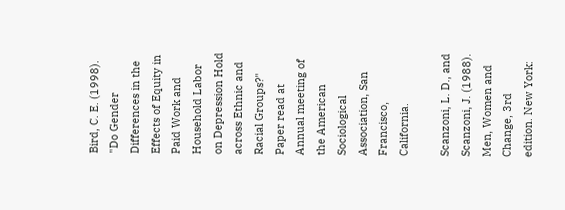Bird, C. E. (1998). "Do Gender Differences in the Effects of Equity in Paid Work and Household Labor on Depression Hold across Ethnic and Racial Groups?" Paper read at Annual meeting of the American Sociological Association, San Francisco, California.

Scanzoni, L. D., and Scanzoni, J. (1988). Men, Women and Change, 3rd edition. New York: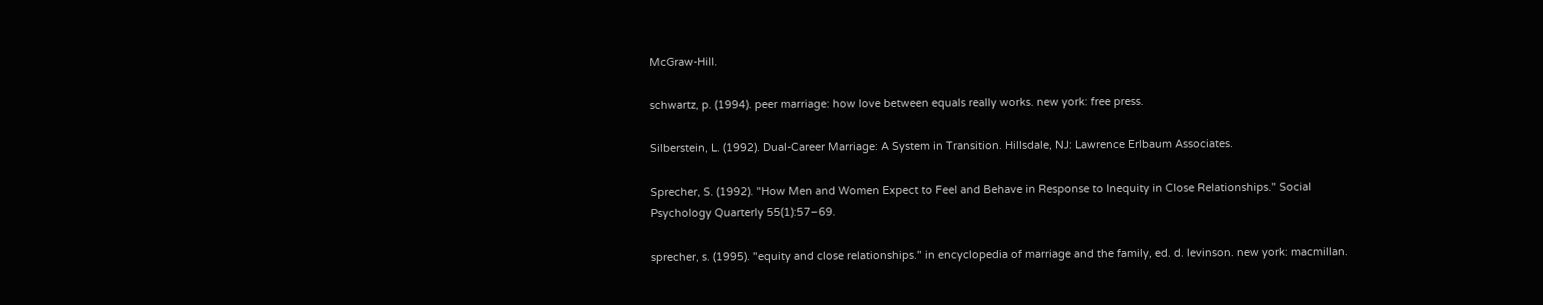McGraw-Hill.

schwartz, p. (1994). peer marriage: how love between equals really works. new york: free press.

Silberstein, L. (1992). Dual-Career Marriage: A System in Transition. Hillsdale, NJ: Lawrence Erlbaum Associates.

Sprecher, S. (1992). "How Men and Women Expect to Feel and Behave in Response to Inequity in Close Relationships." Social Psychology Quarterly 55(1):57–69.

sprecher, s. (1995). "equity and close relationships." in encyclopedia of marriage and the family, ed. d. levinson. new york: macmillan.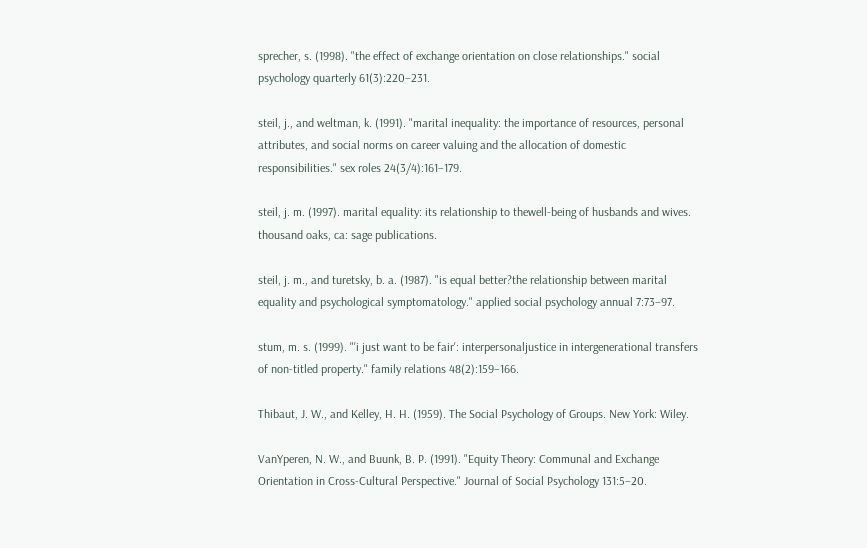sprecher, s. (1998). "the effect of exchange orientation on close relationships." social psychology quarterly 61(3):220–231.

steil, j., and weltman, k. (1991). "marital inequality: the importance of resources, personal attributes, and social norms on career valuing and the allocation of domestic responsibilities." sex roles 24(3/4):161–179.

steil, j. m. (1997). marital equality: its relationship to thewell-being of husbands and wives. thousand oaks, ca: sage publications.

steil, j. m., and turetsky, b. a. (1987). "is equal better?the relationship between marital equality and psychological symptomatology." applied social psychology annual 7:73–97.

stum, m. s. (1999). "'i just want to be fair': interpersonaljustice in intergenerational transfers of non-titled property." family relations 48(2):159–166.

Thibaut, J. W., and Kelley, H. H. (1959). The Social Psychology of Groups. New York: Wiley.

VanYperen, N. W., and Buunk, B. P. (1991). "Equity Theory: Communal and Exchange Orientation in Cross-Cultural Perspective." Journal of Social Psychology 131:5–20.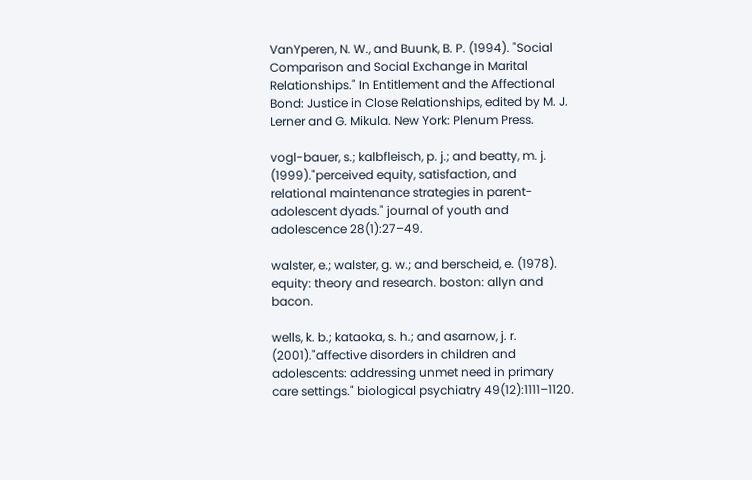VanYperen, N. W., and Buunk, B. P. (1994). "Social Comparison and Social Exchange in Marital Relationships." In Entitlement and the Affectional Bond: Justice in Close Relationships, edited by M. J. Lerner and G. Mikula. New York: Plenum Press.

vogl-bauer, s.; kalbfleisch, p. j.; and beatty, m. j. (1999)."perceived equity, satisfaction, and relational maintenance strategies in parent-adolescent dyads." journal of youth and adolescence 28(1):27–49.

walster, e.; walster, g. w.; and berscheid, e. (1978). equity: theory and research. boston: allyn and bacon.

wells, k. b.; kataoka, s. h.; and asarnow, j. r. (2001)."affective disorders in children and adolescents: addressing unmet need in primary care settings." biological psychiatry 49(12):1111–1120.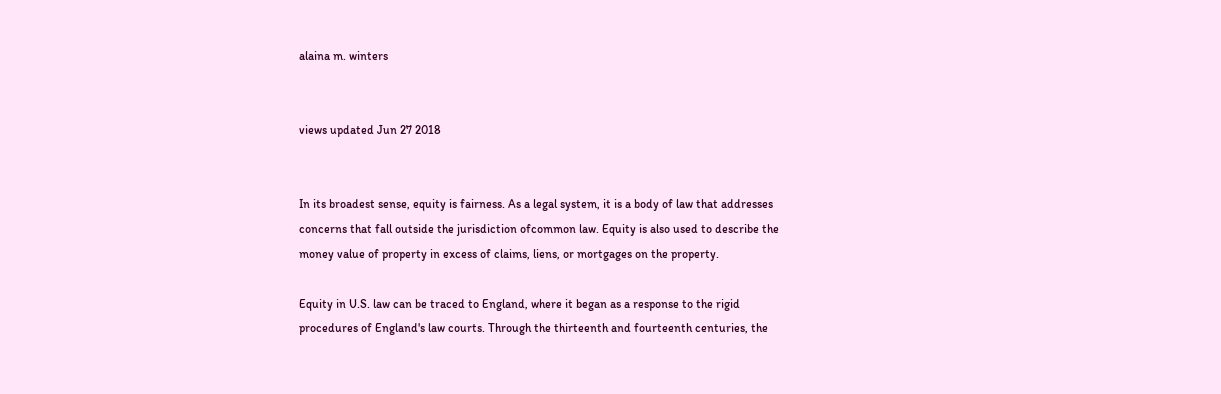alaina m. winters


views updated Jun 27 2018


In its broadest sense, equity is fairness. As a legal system, it is a body of law that addresses concerns that fall outside the jurisdiction ofcommon law. Equity is also used to describe the money value of property in excess of claims, liens, or mortgages on the property.

Equity in U.S. law can be traced to England, where it began as a response to the rigid procedures of England's law courts. Through the thirteenth and fourteenth centuries, the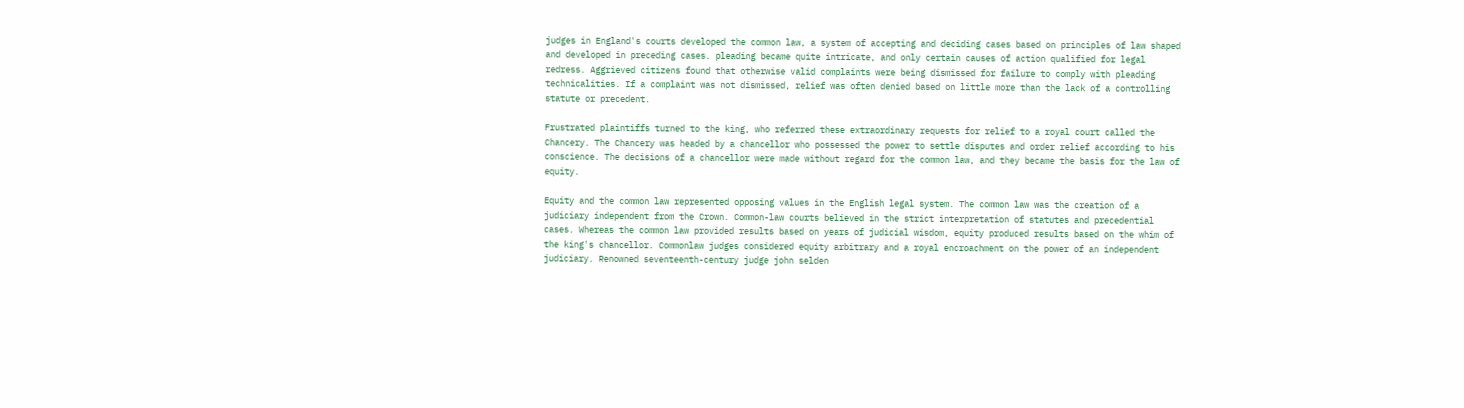judges in England's courts developed the common law, a system of accepting and deciding cases based on principles of law shaped and developed in preceding cases. pleading became quite intricate, and only certain causes of action qualified for legal redress. Aggrieved citizens found that otherwise valid complaints were being dismissed for failure to comply with pleading technicalities. If a complaint was not dismissed, relief was often denied based on little more than the lack of a controlling statute or precedent.

Frustrated plaintiffs turned to the king, who referred these extraordinary requests for relief to a royal court called the Chancery. The Chancery was headed by a chancellor who possessed the power to settle disputes and order relief according to his conscience. The decisions of a chancellor were made without regard for the common law, and they became the basis for the law of equity.

Equity and the common law represented opposing values in the English legal system. The common law was the creation of a judiciary independent from the Crown. Common-law courts believed in the strict interpretation of statutes and precedential cases. Whereas the common law provided results based on years of judicial wisdom, equity produced results based on the whim of the king's chancellor. Commonlaw judges considered equity arbitrary and a royal encroachment on the power of an independent judiciary. Renowned seventeenth-century judge john selden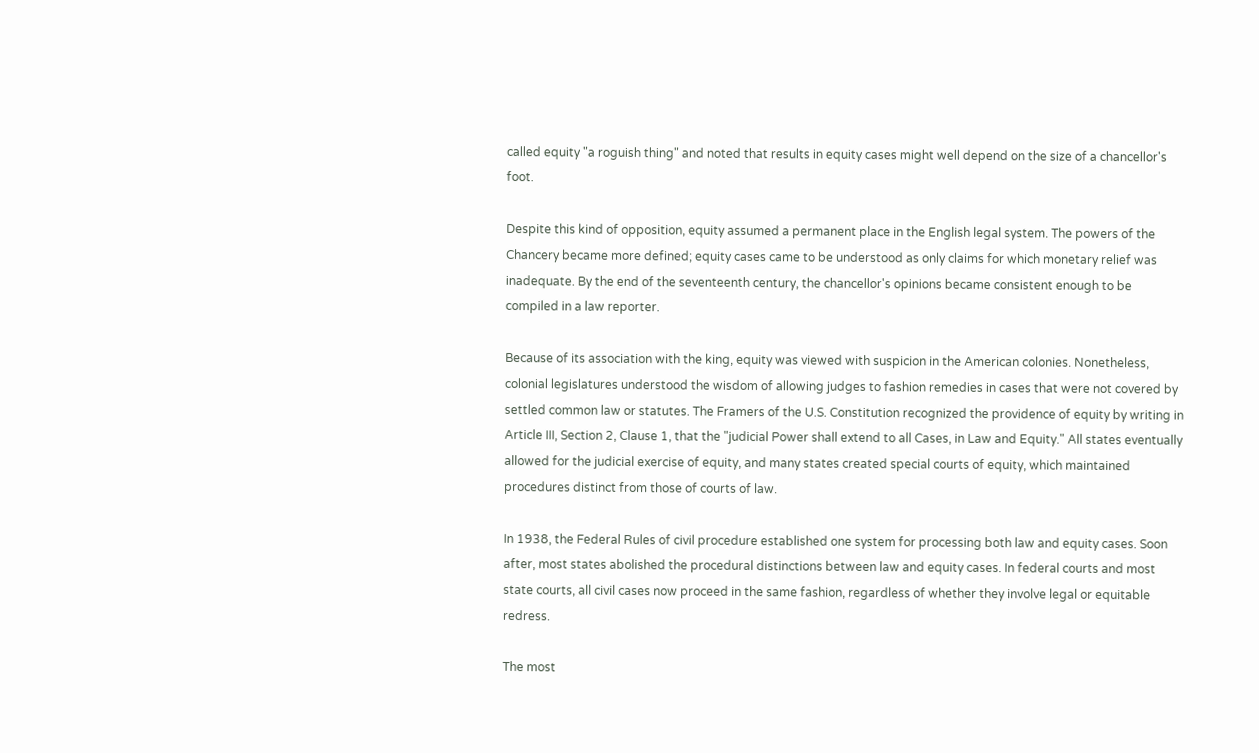called equity "a roguish thing" and noted that results in equity cases might well depend on the size of a chancellor's foot.

Despite this kind of opposition, equity assumed a permanent place in the English legal system. The powers of the Chancery became more defined; equity cases came to be understood as only claims for which monetary relief was inadequate. By the end of the seventeenth century, the chancellor's opinions became consistent enough to be compiled in a law reporter.

Because of its association with the king, equity was viewed with suspicion in the American colonies. Nonetheless, colonial legislatures understood the wisdom of allowing judges to fashion remedies in cases that were not covered by settled common law or statutes. The Framers of the U.S. Constitution recognized the providence of equity by writing in Article III, Section 2, Clause 1, that the "judicial Power shall extend to all Cases, in Law and Equity." All states eventually allowed for the judicial exercise of equity, and many states created special courts of equity, which maintained procedures distinct from those of courts of law.

In 1938, the Federal Rules of civil procedure established one system for processing both law and equity cases. Soon after, most states abolished the procedural distinctions between law and equity cases. In federal courts and most state courts, all civil cases now proceed in the same fashion, regardless of whether they involve legal or equitable redress.

The most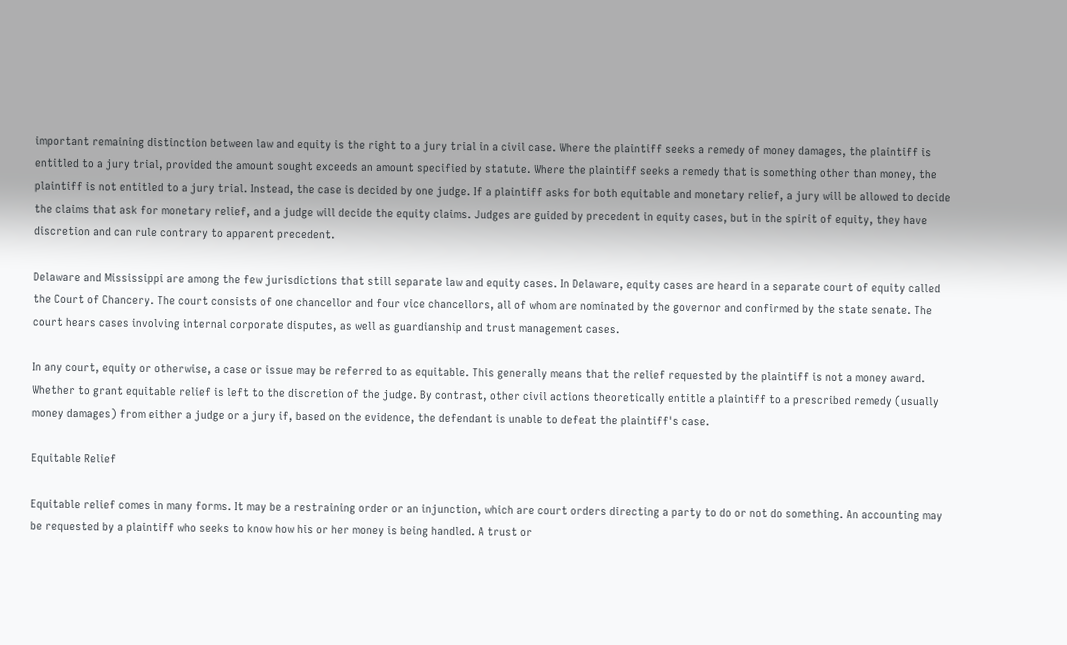important remaining distinction between law and equity is the right to a jury trial in a civil case. Where the plaintiff seeks a remedy of money damages, the plaintiff is entitled to a jury trial, provided the amount sought exceeds an amount specified by statute. Where the plaintiff seeks a remedy that is something other than money, the plaintiff is not entitled to a jury trial. Instead, the case is decided by one judge. If a plaintiff asks for both equitable and monetary relief, a jury will be allowed to decide the claims that ask for monetary relief, and a judge will decide the equity claims. Judges are guided by precedent in equity cases, but in the spirit of equity, they have discretion and can rule contrary to apparent precedent.

Delaware and Mississippi are among the few jurisdictions that still separate law and equity cases. In Delaware, equity cases are heard in a separate court of equity called the Court of Chancery. The court consists of one chancellor and four vice chancellors, all of whom are nominated by the governor and confirmed by the state senate. The court hears cases involving internal corporate disputes, as well as guardianship and trust management cases.

In any court, equity or otherwise, a case or issue may be referred to as equitable. This generally means that the relief requested by the plaintiff is not a money award. Whether to grant equitable relief is left to the discretion of the judge. By contrast, other civil actions theoretically entitle a plaintiff to a prescribed remedy (usually money damages) from either a judge or a jury if, based on the evidence, the defendant is unable to defeat the plaintiff's case.

Equitable Relief

Equitable relief comes in many forms. It may be a restraining order or an injunction, which are court orders directing a party to do or not do something. An accounting may be requested by a plaintiff who seeks to know how his or her money is being handled. A trust or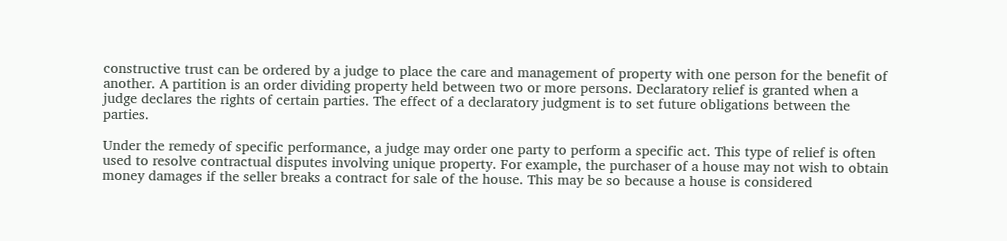constructive trust can be ordered by a judge to place the care and management of property with one person for the benefit of another. A partition is an order dividing property held between two or more persons. Declaratory relief is granted when a judge declares the rights of certain parties. The effect of a declaratory judgment is to set future obligations between the parties.

Under the remedy of specific performance, a judge may order one party to perform a specific act. This type of relief is often used to resolve contractual disputes involving unique property. For example, the purchaser of a house may not wish to obtain money damages if the seller breaks a contract for sale of the house. This may be so because a house is considered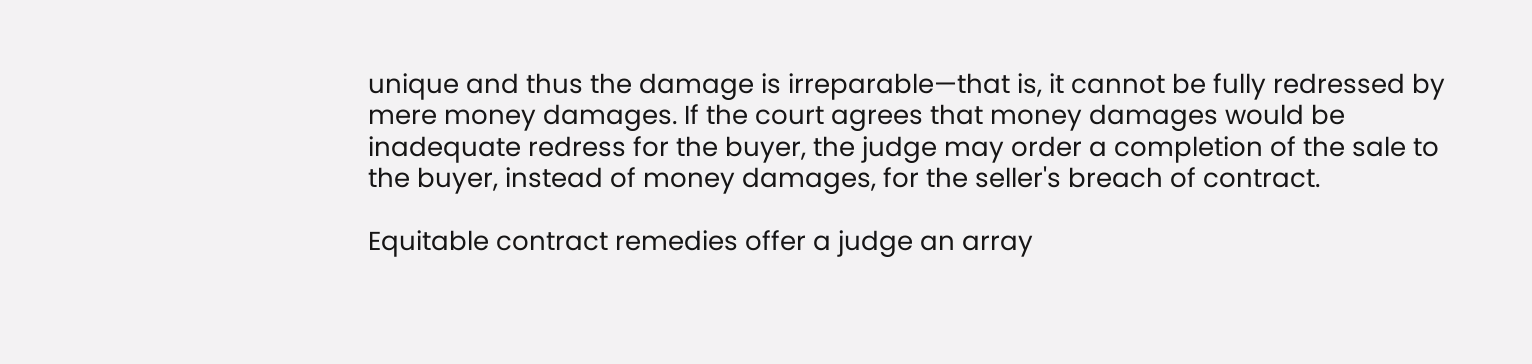unique and thus the damage is irreparable—that is, it cannot be fully redressed by mere money damages. If the court agrees that money damages would be inadequate redress for the buyer, the judge may order a completion of the sale to the buyer, instead of money damages, for the seller's breach of contract.

Equitable contract remedies offer a judge an array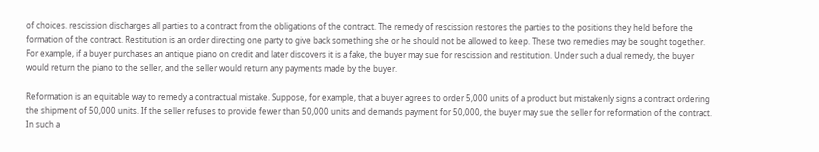of choices. rescission discharges all parties to a contract from the obligations of the contract. The remedy of rescission restores the parties to the positions they held before the formation of the contract. Restitution is an order directing one party to give back something she or he should not be allowed to keep. These two remedies may be sought together. For example, if a buyer purchases an antique piano on credit and later discovers it is a fake, the buyer may sue for rescission and restitution. Under such a dual remedy, the buyer would return the piano to the seller, and the seller would return any payments made by the buyer.

Reformation is an equitable way to remedy a contractual mistake. Suppose, for example, that a buyer agrees to order 5,000 units of a product but mistakenly signs a contract ordering the shipment of 50,000 units. If the seller refuses to provide fewer than 50,000 units and demands payment for 50,000, the buyer may sue the seller for reformation of the contract. In such a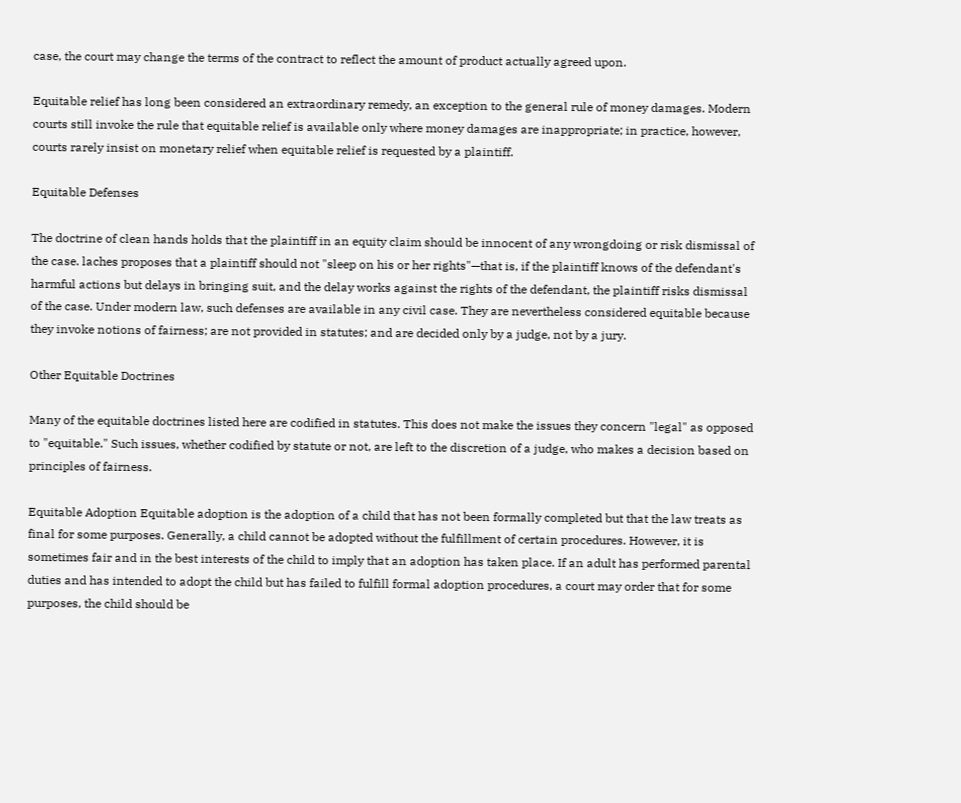case, the court may change the terms of the contract to reflect the amount of product actually agreed upon.

Equitable relief has long been considered an extraordinary remedy, an exception to the general rule of money damages. Modern courts still invoke the rule that equitable relief is available only where money damages are inappropriate; in practice, however, courts rarely insist on monetary relief when equitable relief is requested by a plaintiff.

Equitable Defenses

The doctrine of clean hands holds that the plaintiff in an equity claim should be innocent of any wrongdoing or risk dismissal of the case. laches proposes that a plaintiff should not "sleep on his or her rights"—that is, if the plaintiff knows of the defendant's harmful actions but delays in bringing suit, and the delay works against the rights of the defendant, the plaintiff risks dismissal of the case. Under modern law, such defenses are available in any civil case. They are nevertheless considered equitable because they invoke notions of fairness; are not provided in statutes; and are decided only by a judge, not by a jury.

Other Equitable Doctrines

Many of the equitable doctrines listed here are codified in statutes. This does not make the issues they concern "legal" as opposed to "equitable." Such issues, whether codified by statute or not, are left to the discretion of a judge, who makes a decision based on principles of fairness.

Equitable Adoption Equitable adoption is the adoption of a child that has not been formally completed but that the law treats as final for some purposes. Generally, a child cannot be adopted without the fulfillment of certain procedures. However, it is sometimes fair and in the best interests of the child to imply that an adoption has taken place. If an adult has performed parental duties and has intended to adopt the child but has failed to fulfill formal adoption procedures, a court may order that for some purposes, the child should be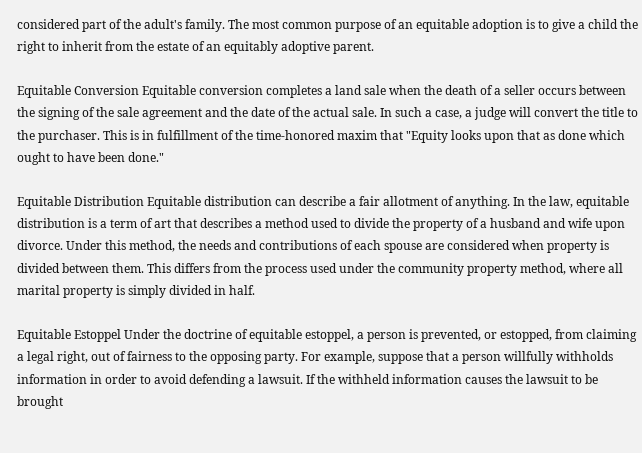considered part of the adult's family. The most common purpose of an equitable adoption is to give a child the right to inherit from the estate of an equitably adoptive parent.

Equitable Conversion Equitable conversion completes a land sale when the death of a seller occurs between the signing of the sale agreement and the date of the actual sale. In such a case, a judge will convert the title to the purchaser. This is in fulfillment of the time-honored maxim that "Equity looks upon that as done which ought to have been done."

Equitable Distribution Equitable distribution can describe a fair allotment of anything. In the law, equitable distribution is a term of art that describes a method used to divide the property of a husband and wife upon divorce. Under this method, the needs and contributions of each spouse are considered when property is divided between them. This differs from the process used under the community property method, where all marital property is simply divided in half.

Equitable Estoppel Under the doctrine of equitable estoppel, a person is prevented, or estopped, from claiming a legal right, out of fairness to the opposing party. For example, suppose that a person willfully withholds information in order to avoid defending a lawsuit. If the withheld information causes the lawsuit to be brought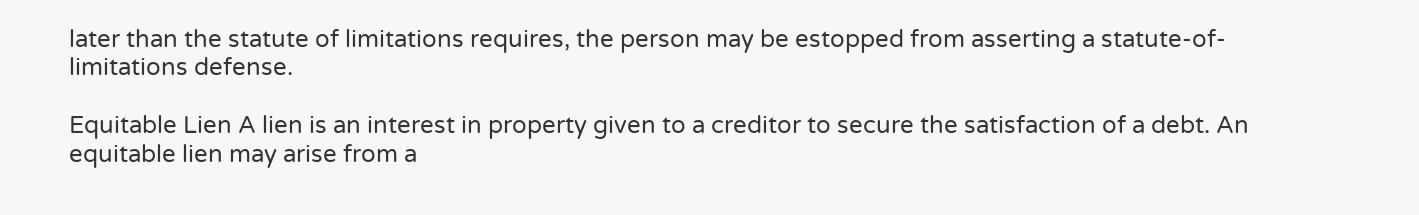later than the statute of limitations requires, the person may be estopped from asserting a statute-of-limitations defense.

Equitable Lien A lien is an interest in property given to a creditor to secure the satisfaction of a debt. An equitable lien may arise from a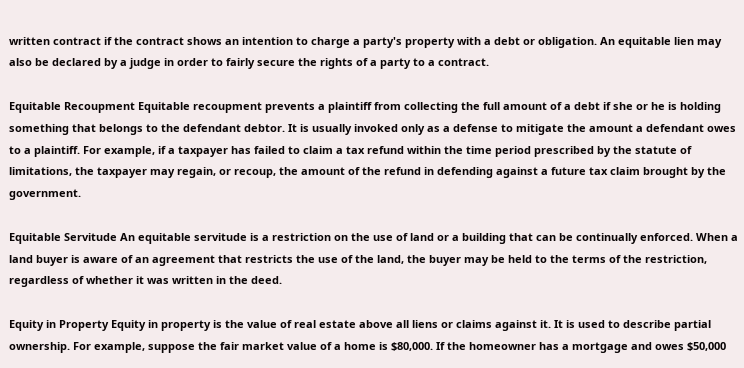written contract if the contract shows an intention to charge a party's property with a debt or obligation. An equitable lien may also be declared by a judge in order to fairly secure the rights of a party to a contract.

Equitable Recoupment Equitable recoupment prevents a plaintiff from collecting the full amount of a debt if she or he is holding something that belongs to the defendant debtor. It is usually invoked only as a defense to mitigate the amount a defendant owes to a plaintiff. For example, if a taxpayer has failed to claim a tax refund within the time period prescribed by the statute of limitations, the taxpayer may regain, or recoup, the amount of the refund in defending against a future tax claim brought by the government.

Equitable Servitude An equitable servitude is a restriction on the use of land or a building that can be continually enforced. When a land buyer is aware of an agreement that restricts the use of the land, the buyer may be held to the terms of the restriction, regardless of whether it was written in the deed.

Equity in Property Equity in property is the value of real estate above all liens or claims against it. It is used to describe partial ownership. For example, suppose the fair market value of a home is $80,000. If the homeowner has a mortgage and owes $50,000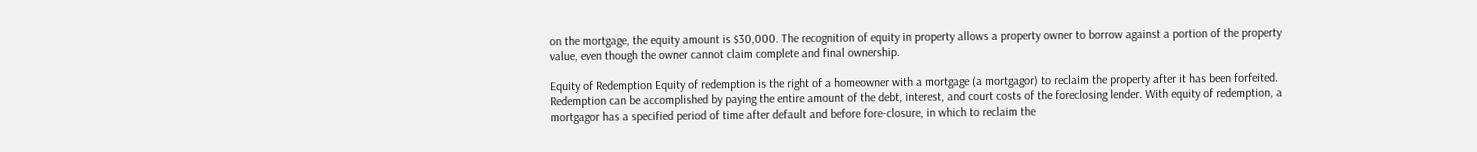on the mortgage, the equity amount is $30,000. The recognition of equity in property allows a property owner to borrow against a portion of the property value, even though the owner cannot claim complete and final ownership.

Equity of Redemption Equity of redemption is the right of a homeowner with a mortgage (a mortgagor) to reclaim the property after it has been forfeited. Redemption can be accomplished by paying the entire amount of the debt, interest, and court costs of the foreclosing lender. With equity of redemption, a mortgagor has a specified period of time after default and before fore-closure, in which to reclaim the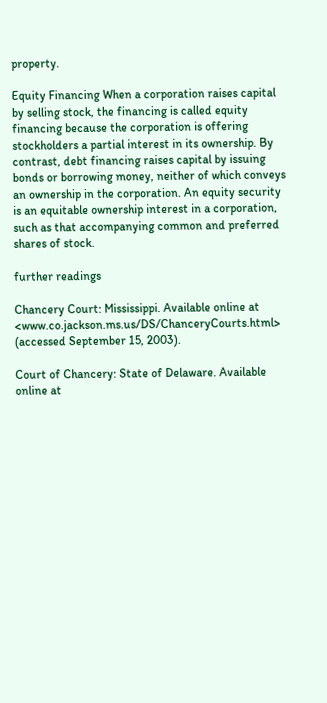property.

Equity Financing When a corporation raises capital by selling stock, the financing is called equity financing because the corporation is offering stockholders a partial interest in its ownership. By contrast, debt financing raises capital by issuing bonds or borrowing money, neither of which conveys an ownership in the corporation. An equity security is an equitable ownership interest in a corporation, such as that accompanying common and preferred shares of stock.

further readings

Chancery Court: Mississippi. Available online at <www.co.jackson.ms.us/DS/ChanceryCourts.html> (accessed September 15, 2003).

Court of Chancery: State of Delaware. Available online at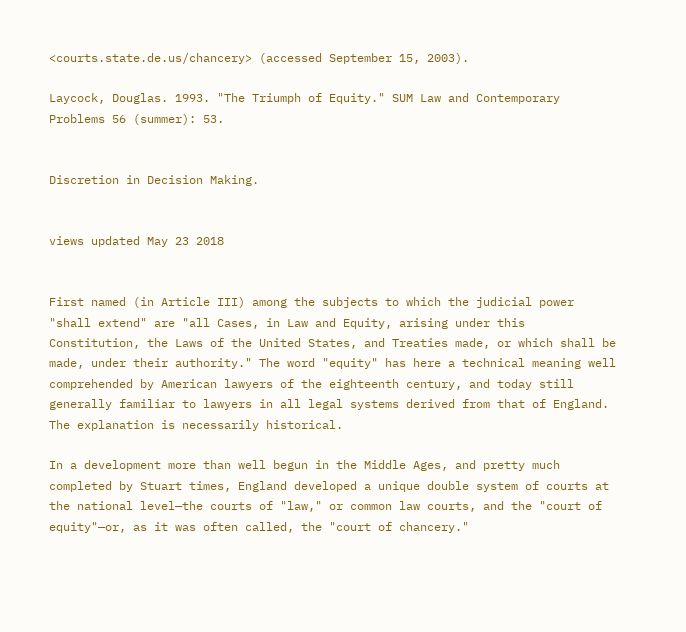<courts.state.de.us/chancery> (accessed September 15, 2003).

Laycock, Douglas. 1993. "The Triumph of Equity." SUM Law and Contemporary Problems 56 (summer): 53.


Discretion in Decision Making.


views updated May 23 2018


First named (in Article III) among the subjects to which the judicial power "shall extend" are "all Cases, in Law and Equity, arising under this Constitution, the Laws of the United States, and Treaties made, or which shall be made, under their authority." The word "equity" has here a technical meaning well comprehended by American lawyers of the eighteenth century, and today still generally familiar to lawyers in all legal systems derived from that of England. The explanation is necessarily historical.

In a development more than well begun in the Middle Ages, and pretty much completed by Stuart times, England developed a unique double system of courts at the national level—the courts of "law," or common law courts, and the "court of equity"—or, as it was often called, the "court of chancery."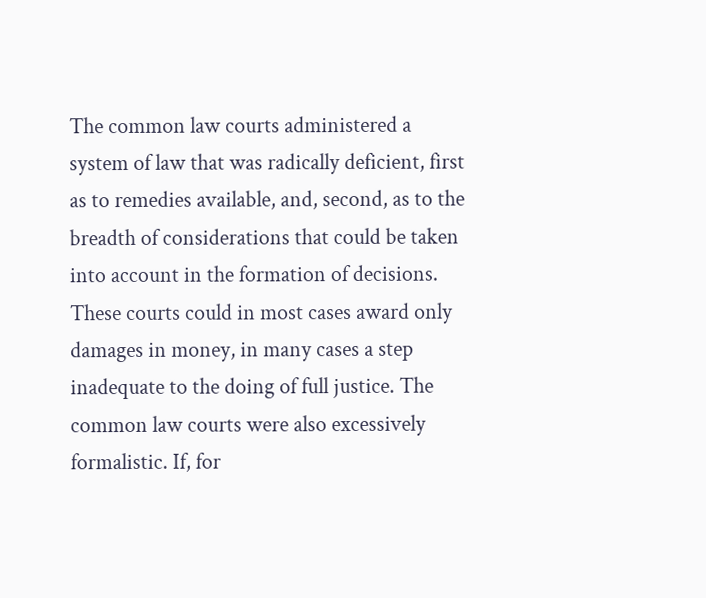The common law courts administered a system of law that was radically deficient, first as to remedies available, and, second, as to the breadth of considerations that could be taken into account in the formation of decisions. These courts could in most cases award only damages in money, in many cases a step inadequate to the doing of full justice. The common law courts were also excessively formalistic. If, for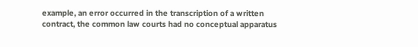example, an error occurred in the transcription of a written contract, the common law courts had no conceptual apparatus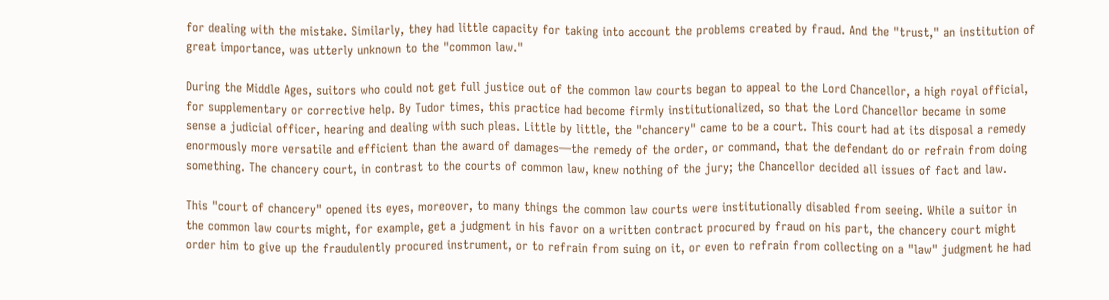for dealing with the mistake. Similarly, they had little capacity for taking into account the problems created by fraud. And the "trust," an institution of great importance, was utterly unknown to the "common law."

During the Middle Ages, suitors who could not get full justice out of the common law courts began to appeal to the Lord Chancellor, a high royal official, for supplementary or corrective help. By Tudor times, this practice had become firmly institutionalized, so that the Lord Chancellor became in some sense a judicial officer, hearing and dealing with such pleas. Little by little, the "chancery" came to be a court. This court had at its disposal a remedy enormously more versatile and efficient than the award of damages—the remedy of the order, or command, that the defendant do or refrain from doing something. The chancery court, in contrast to the courts of common law, knew nothing of the jury; the Chancellor decided all issues of fact and law.

This "court of chancery" opened its eyes, moreover, to many things the common law courts were institutionally disabled from seeing. While a suitor in the common law courts might, for example, get a judgment in his favor on a written contract procured by fraud on his part, the chancery court might order him to give up the fraudulently procured instrument, or to refrain from suing on it, or even to refrain from collecting on a "law" judgment he had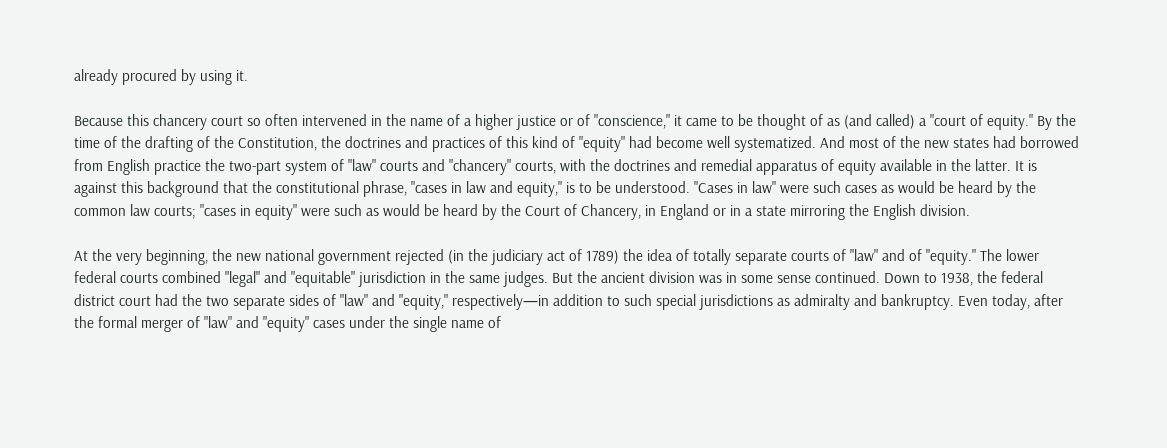already procured by using it.

Because this chancery court so often intervened in the name of a higher justice or of "conscience," it came to be thought of as (and called) a "court of equity." By the time of the drafting of the Constitution, the doctrines and practices of this kind of "equity" had become well systematized. And most of the new states had borrowed from English practice the two-part system of "law" courts and "chancery" courts, with the doctrines and remedial apparatus of equity available in the latter. It is against this background that the constitutional phrase, "cases in law and equity," is to be understood. "Cases in law" were such cases as would be heard by the common law courts; "cases in equity" were such as would be heard by the Court of Chancery, in England or in a state mirroring the English division.

At the very beginning, the new national government rejected (in the judiciary act of 1789) the idea of totally separate courts of "law" and of "equity." The lower federal courts combined "legal" and "equitable" jurisdiction in the same judges. But the ancient division was in some sense continued. Down to 1938, the federal district court had the two separate sides of "law" and "equity," respectively—in addition to such special jurisdictions as admiralty and bankruptcy. Even today, after the formal merger of "law" and "equity" cases under the single name of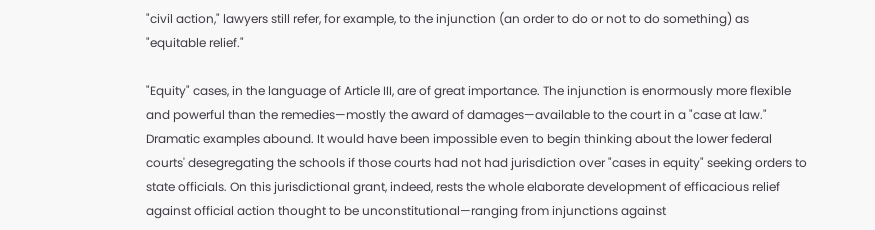"civil action," lawyers still refer, for example, to the injunction (an order to do or not to do something) as "equitable relief."

"Equity" cases, in the language of Article III, are of great importance. The injunction is enormously more flexible and powerful than the remedies—mostly the award of damages—available to the court in a "case at law." Dramatic examples abound. It would have been impossible even to begin thinking about the lower federal courts' desegregating the schools if those courts had not had jurisdiction over "cases in equity" seeking orders to state officials. On this jurisdictional grant, indeed, rests the whole elaborate development of efficacious relief against official action thought to be unconstitutional—ranging from injunctions against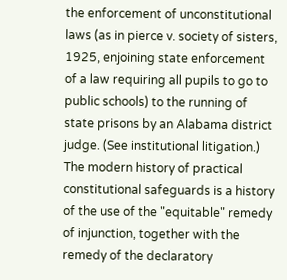the enforcement of unconstitutional laws (as in pierce v. society of sisters, 1925, enjoining state enforcement of a law requiring all pupils to go to public schools) to the running of state prisons by an Alabama district judge. (See institutional litigation.) The modern history of practical constitutional safeguards is a history of the use of the "equitable" remedy of injunction, together with the remedy of the declaratory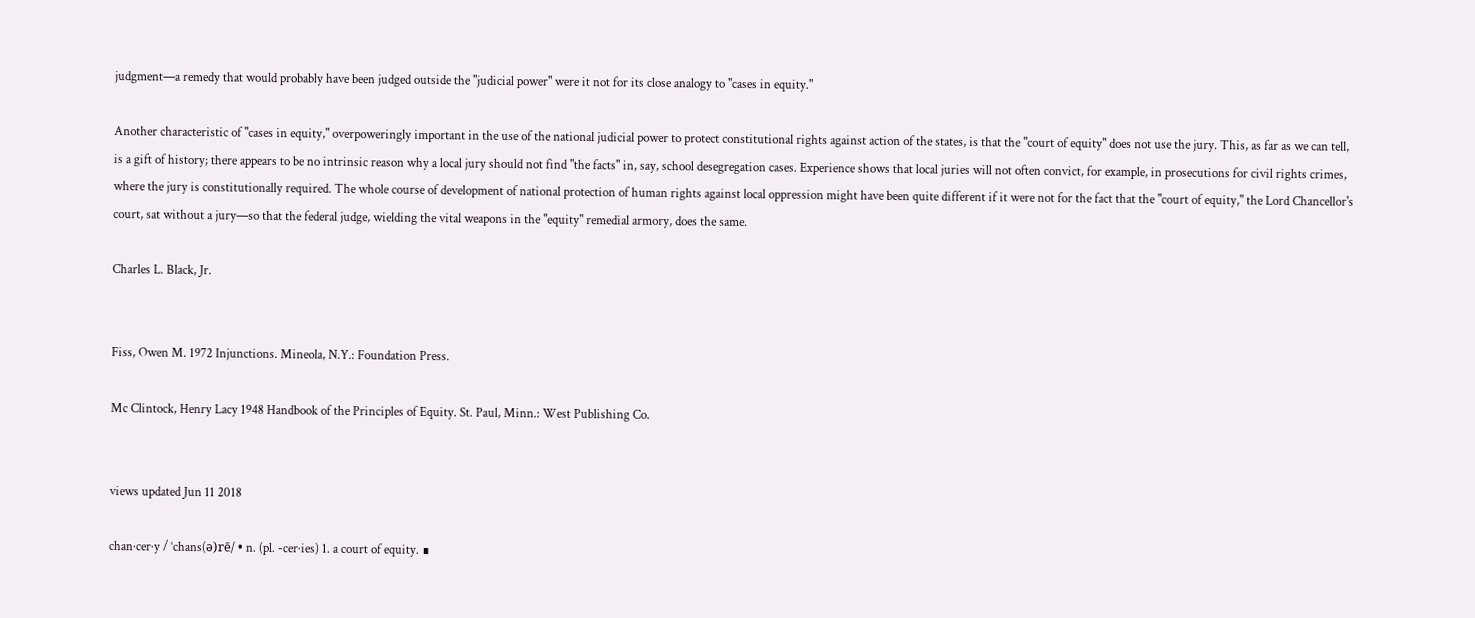judgment—a remedy that would probably have been judged outside the "judicial power" were it not for its close analogy to "cases in equity."

Another characteristic of "cases in equity," overpoweringly important in the use of the national judicial power to protect constitutional rights against action of the states, is that the "court of equity" does not use the jury. This, as far as we can tell, is a gift of history; there appears to be no intrinsic reason why a local jury should not find "the facts" in, say, school desegregation cases. Experience shows that local juries will not often convict, for example, in prosecutions for civil rights crimes, where the jury is constitutionally required. The whole course of development of national protection of human rights against local oppression might have been quite different if it were not for the fact that the "court of equity," the Lord Chancellor's court, sat without a jury—so that the federal judge, wielding the vital weapons in the "equity" remedial armory, does the same.

Charles L. Black, Jr.


Fiss, Owen M. 1972 Injunctions. Mineola, N.Y.: Foundation Press.

Mc Clintock, Henry Lacy 1948 Handbook of the Principles of Equity. St. Paul, Minn.: West Publishing Co.


views updated Jun 11 2018

chan·cer·y / ˈchans(ə)rē/ • n. (pl. -cer·ies) 1. a court of equity. ∎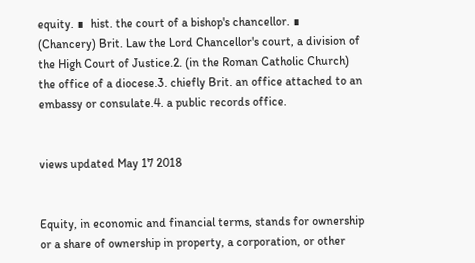equity. ∎  hist. the court of a bishop's chancellor. ∎  (Chancery) Brit. Law the Lord Chancellor's court, a division of the High Court of Justice.2. (in the Roman Catholic Church) the office of a diocese.3. chiefly Brit. an office attached to an embassy or consulate.4. a public records office.


views updated May 17 2018


Equity, in economic and financial terms, stands for ownership or a share of ownership in property, a corporation, or other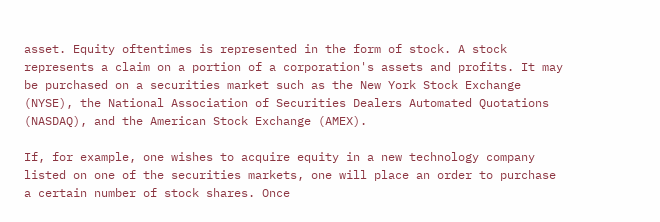asset. Equity oftentimes is represented in the form of stock. A stock represents a claim on a portion of a corporation's assets and profits. It may be purchased on a securities market such as the New York Stock Exchange (NYSE), the National Association of Securities Dealers Automated Quotations (NASDAQ), and the American Stock Exchange (AMEX).

If, for example, one wishes to acquire equity in a new technology company listed on one of the securities markets, one will place an order to purchase a certain number of stock shares. Once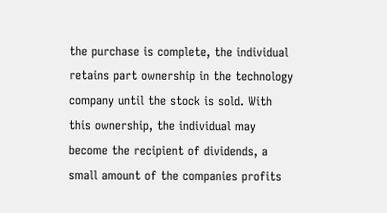the purchase is complete, the individual retains part ownership in the technology company until the stock is sold. With this ownership, the individual may become the recipient of dividends, a small amount of the companies profits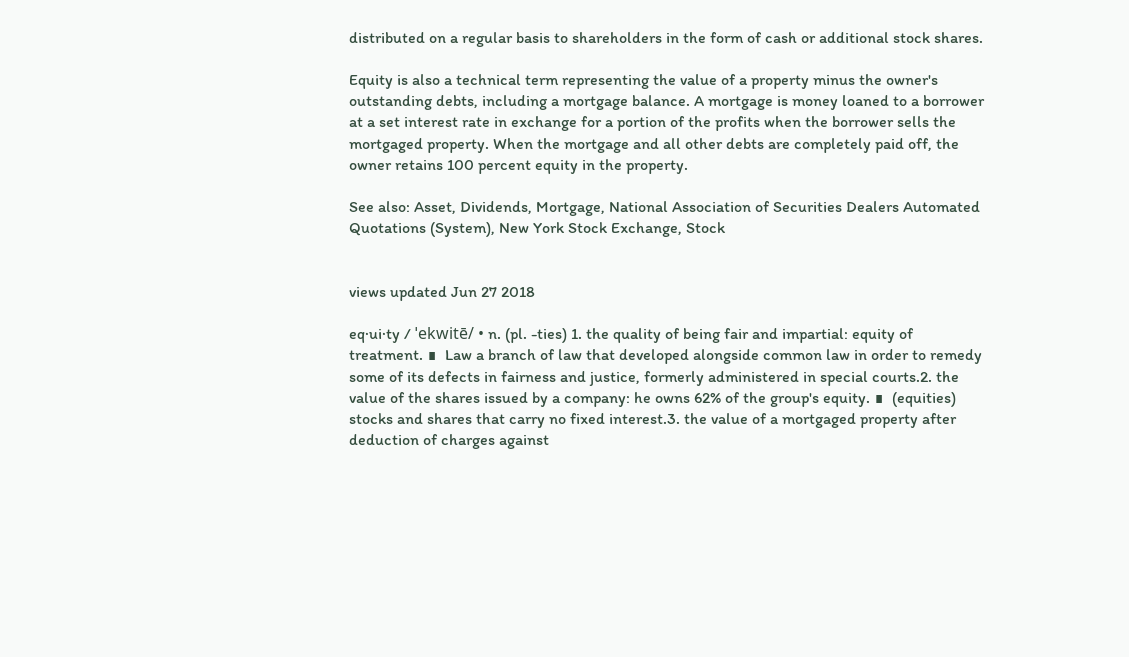distributed on a regular basis to shareholders in the form of cash or additional stock shares.

Equity is also a technical term representing the value of a property minus the owner's outstanding debts, including a mortgage balance. A mortgage is money loaned to a borrower at a set interest rate in exchange for a portion of the profits when the borrower sells the mortgaged property. When the mortgage and all other debts are completely paid off, the owner retains 100 percent equity in the property.

See also: Asset, Dividends, Mortgage, National Association of Securities Dealers Automated Quotations (System), New York Stock Exchange, Stock


views updated Jun 27 2018

eq·ui·ty / ˈekwitē/ • n. (pl. -ties) 1. the quality of being fair and impartial: equity of treatment. ∎  Law a branch of law that developed alongside common law in order to remedy some of its defects in fairness and justice, formerly administered in special courts.2. the value of the shares issued by a company: he owns 62% of the group's equity. ∎  (equities) stocks and shares that carry no fixed interest.3. the value of a mortgaged property after deduction of charges against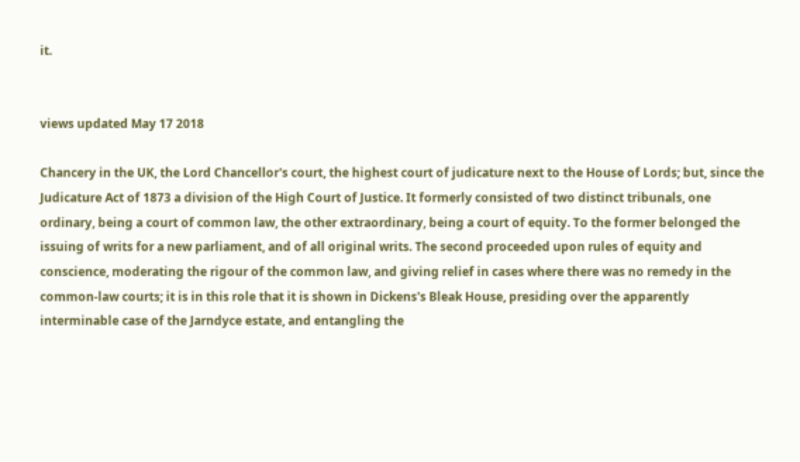it.


views updated May 17 2018

Chancery in the UK, the Lord Chancellor's court, the highest court of judicature next to the House of Lords; but, since the Judicature Act of 1873 a division of the High Court of Justice. It formerly consisted of two distinct tribunals, one ordinary, being a court of common law, the other extraordinary, being a court of equity. To the former belonged the issuing of writs for a new parliament, and of all original writs. The second proceeded upon rules of equity and conscience, moderating the rigour of the common law, and giving relief in cases where there was no remedy in the common-law courts; it is in this role that it is shown in Dickens's Bleak House, presiding over the apparently interminable case of the Jarndyce estate, and entangling the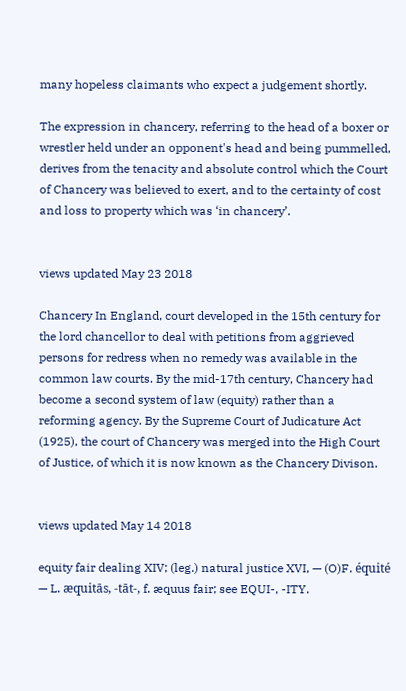many hopeless claimants who expect a judgement shortly.

The expression in chancery, referring to the head of a boxer or wrestler held under an opponent's head and being pummelled, derives from the tenacity and absolute control which the Court of Chancery was believed to exert, and to the certainty of cost and loss to property which was ‘in chancery’.


views updated May 23 2018

Chancery In England, court developed in the 15th century for the lord chancellor to deal with petitions from aggrieved persons for redress when no remedy was available in the common law courts. By the mid-17th century, Chancery had become a second system of law (equity) rather than a reforming agency. By the Supreme Court of Judicature Act (1925), the court of Chancery was merged into the High Court of Justice, of which it is now known as the Chancery Divison.


views updated May 14 2018

equity fair dealing XIV; (leg.) natural justice XVI, — (O)F. équité — L. æquitās, -tāt-, f. æquus fair; see EQUI-, -ITY.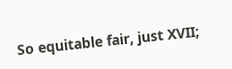So equitable fair, just XVII;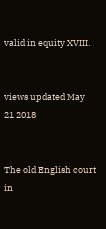valid in equity XVIII.


views updated May 21 2018


The old English court in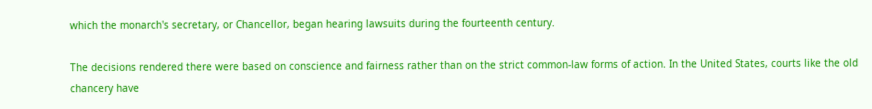which the monarch's secretary, or Chancellor, began hearing lawsuits during the fourteenth century.

The decisions rendered there were based on conscience and fairness rather than on the strict common-law forms of action. In the United States, courts like the old chancery have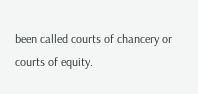been called courts of chancery or courts of equity.